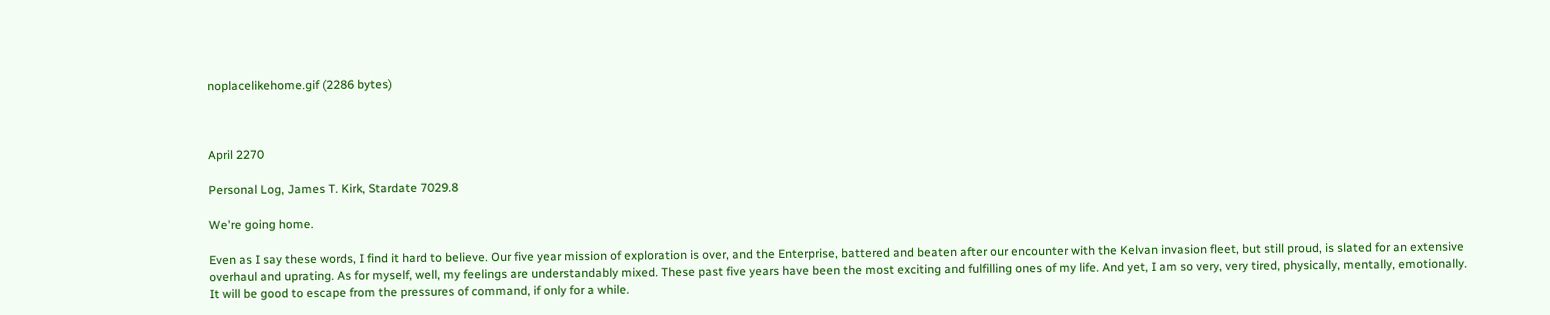noplacelikehome.gif (2286 bytes)



April 2270

Personal Log, James T. Kirk, Stardate 7029.8

We're going home.

Even as I say these words, I find it hard to believe. Our five year mission of exploration is over, and the Enterprise, battered and beaten after our encounter with the Kelvan invasion fleet, but still proud, is slated for an extensive overhaul and uprating. As for myself, well, my feelings are understandably mixed. These past five years have been the most exciting and fulfilling ones of my life. And yet, I am so very, very tired, physically, mentally, emotionally. It will be good to escape from the pressures of command, if only for a while.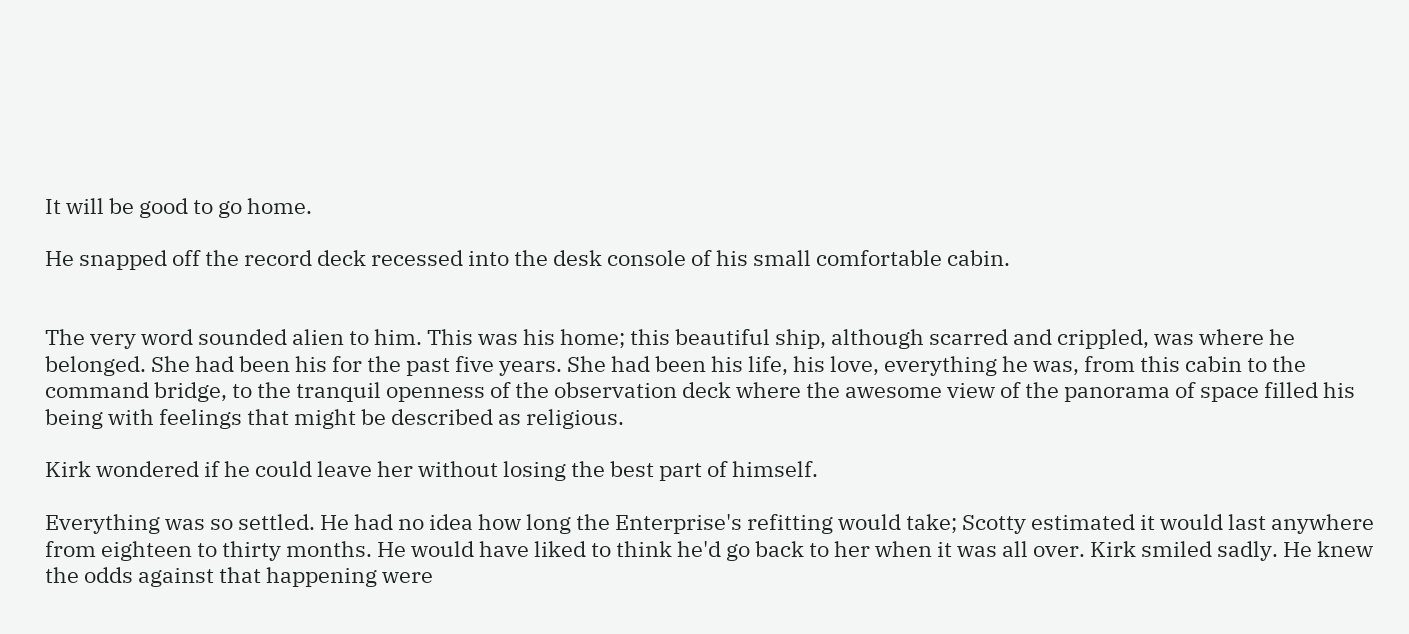It will be good to go home.

He snapped off the record deck recessed into the desk console of his small comfortable cabin.


The very word sounded alien to him. This was his home; this beautiful ship, although scarred and crippled, was where he belonged. She had been his for the past five years. She had been his life, his love, everything he was, from this cabin to the command bridge, to the tranquil openness of the observation deck where the awesome view of the panorama of space filled his being with feelings that might be described as religious.

Kirk wondered if he could leave her without losing the best part of himself.

Everything was so settled. He had no idea how long the Enterprise's refitting would take; Scotty estimated it would last anywhere from eighteen to thirty months. He would have liked to think he'd go back to her when it was all over. Kirk smiled sadly. He knew the odds against that happening were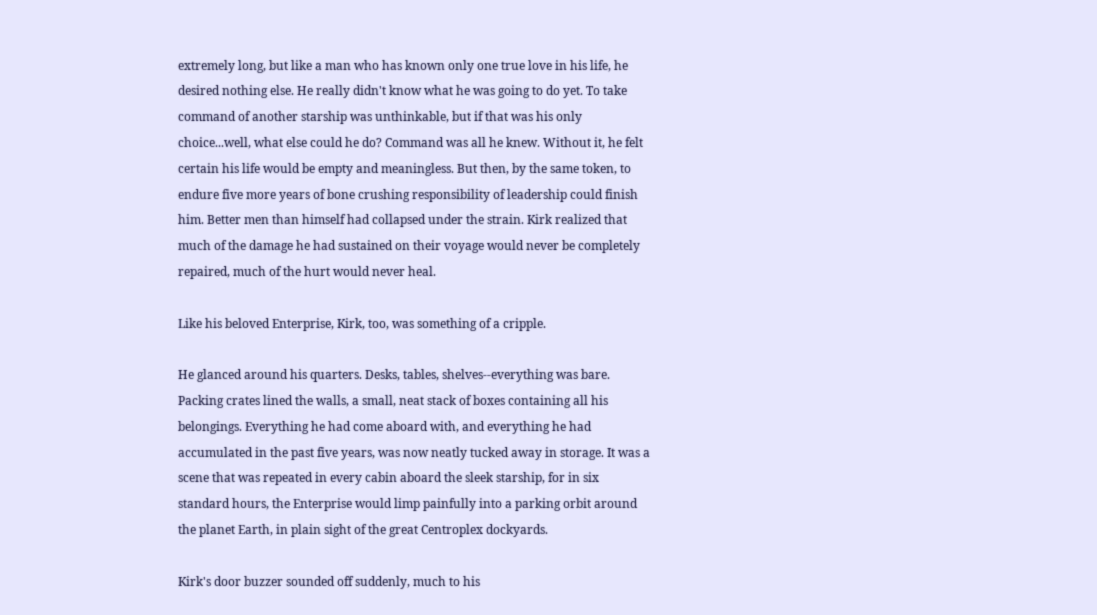extremely long, but like a man who has known only one true love in his life, he desired nothing else. He really didn't know what he was going to do yet. To take command of another starship was unthinkable, but if that was his only choice...well, what else could he do? Command was all he knew. Without it, he felt certain his life would be empty and meaningless. But then, by the same token, to endure five more years of bone crushing responsibility of leadership could finish him. Better men than himself had collapsed under the strain. Kirk realized that much of the damage he had sustained on their voyage would never be completely repaired, much of the hurt would never heal.

Like his beloved Enterprise, Kirk, too, was something of a cripple.

He glanced around his quarters. Desks, tables, shelves--everything was bare. Packing crates lined the walls, a small, neat stack of boxes containing all his belongings. Everything he had come aboard with, and everything he had accumulated in the past five years, was now neatly tucked away in storage. It was a scene that was repeated in every cabin aboard the sleek starship, for in six standard hours, the Enterprise would limp painfully into a parking orbit around the planet Earth, in plain sight of the great Centroplex dockyards.

Kirk's door buzzer sounded off suddenly, much to his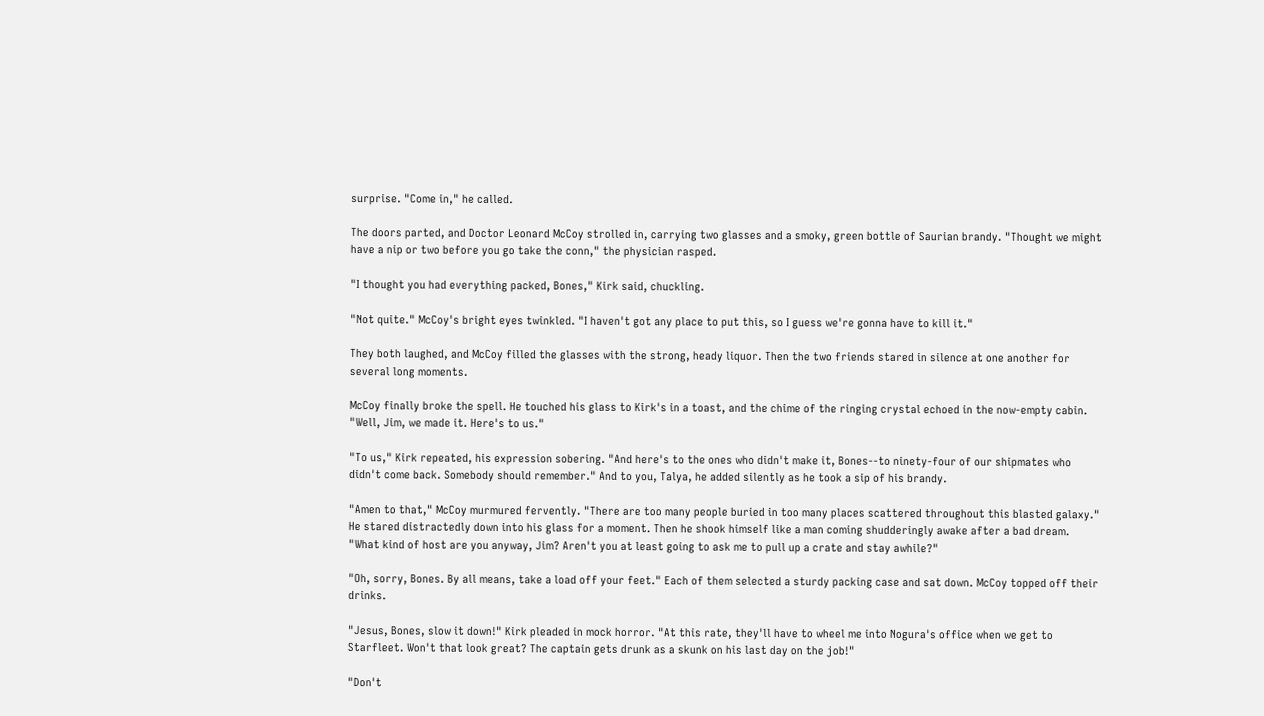surprise. "Come in," he called.

The doors parted, and Doctor Leonard McCoy strolled in, carrying two glasses and a smoky, green bottle of Saurian brandy. "Thought we might have a nip or two before you go take the conn," the physician rasped.

"I thought you had everything packed, Bones," Kirk said, chuckling.

"Not quite." McCoy's bright eyes twinkled. "I haven't got any place to put this, so I guess we're gonna have to kill it."

They both laughed, and McCoy filled the glasses with the strong, heady liquor. Then the two friends stared in silence at one another for several long moments.

McCoy finally broke the spell. He touched his glass to Kirk's in a toast, and the chime of the ringing crystal echoed in the now-empty cabin. "Well, Jim, we made it. Here's to us."

"To us," Kirk repeated, his expression sobering. "And here's to the ones who didn't make it, Bones--to ninety-four of our shipmates who didn't come back. Somebody should remember." And to you, Talya, he added silently as he took a sip of his brandy.

"Amen to that," McCoy murmured fervently. "There are too many people buried in too many places scattered throughout this blasted galaxy." He stared distractedly down into his glass for a moment. Then he shook himself like a man coming shudderingly awake after a bad dream. "What kind of host are you anyway, Jim? Aren't you at least going to ask me to pull up a crate and stay awhile?"

"Oh, sorry, Bones. By all means, take a load off your feet." Each of them selected a sturdy packing case and sat down. McCoy topped off their drinks.

"Jesus, Bones, slow it down!" Kirk pleaded in mock horror. "At this rate, they'll have to wheel me into Nogura's office when we get to Starfleet. Won't that look great? The captain gets drunk as a skunk on his last day on the job!"

"Don't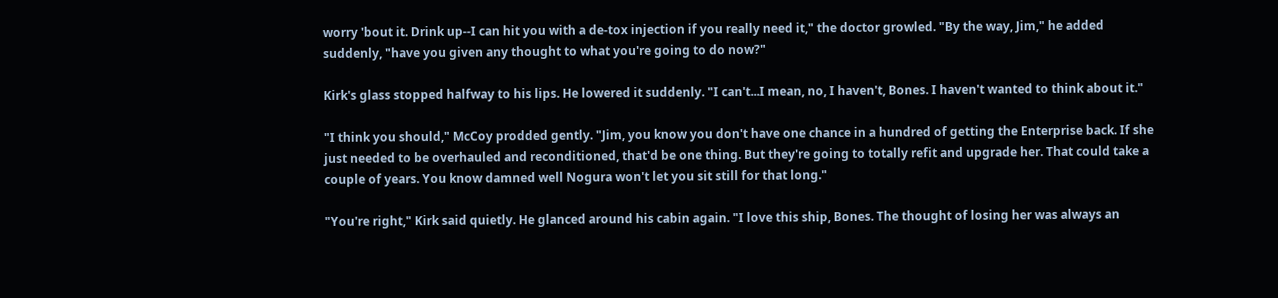worry 'bout it. Drink up--I can hit you with a de-tox injection if you really need it," the doctor growled. "By the way, Jim," he added suddenly, "have you given any thought to what you're going to do now?"

Kirk's glass stopped halfway to his lips. He lowered it suddenly. "I can't...I mean, no, I haven't, Bones. I haven't wanted to think about it."

"I think you should," McCoy prodded gently. "Jim, you know you don't have one chance in a hundred of getting the Enterprise back. If she just needed to be overhauled and reconditioned, that'd be one thing. But they're going to totally refit and upgrade her. That could take a couple of years. You know damned well Nogura won't let you sit still for that long."

"You're right," Kirk said quietly. He glanced around his cabin again. "I love this ship, Bones. The thought of losing her was always an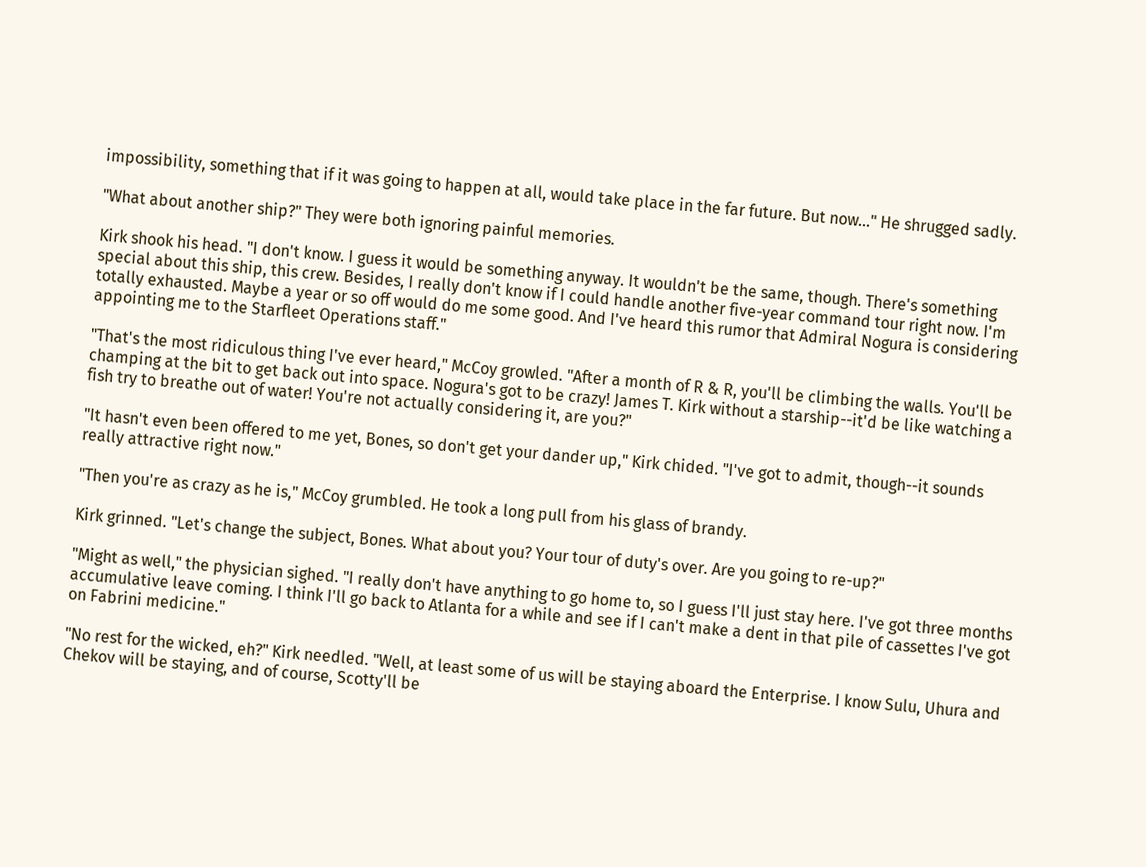impossibility, something that if it was going to happen at all, would take place in the far future. But now..." He shrugged sadly.

"What about another ship?" They were both ignoring painful memories.

Kirk shook his head. "I don't know. I guess it would be something anyway. It wouldn't be the same, though. There's something special about this ship, this crew. Besides, I really don't know if I could handle another five-year command tour right now. I'm totally exhausted. Maybe a year or so off would do me some good. And I've heard this rumor that Admiral Nogura is considering appointing me to the Starfleet Operations staff."

"That's the most ridiculous thing I've ever heard," McCoy growled. "After a month of R & R, you'll be climbing the walls. You'll be champing at the bit to get back out into space. Nogura's got to be crazy! James T. Kirk without a starship--it'd be like watching a fish try to breathe out of water! You're not actually considering it, are you?"

"It hasn't even been offered to me yet, Bones, so don't get your dander up," Kirk chided. "I've got to admit, though--it sounds really attractive right now."

"Then you're as crazy as he is," McCoy grumbled. He took a long pull from his glass of brandy.

Kirk grinned. "Let's change the subject, Bones. What about you? Your tour of duty's over. Are you going to re-up?"

"Might as well," the physician sighed. "I really don't have anything to go home to, so I guess I'll just stay here. I've got three months accumulative leave coming. I think I'll go back to Atlanta for a while and see if I can't make a dent in that pile of cassettes I've got on Fabrini medicine."

"No rest for the wicked, eh?" Kirk needled. "Well, at least some of us will be staying aboard the Enterprise. I know Sulu, Uhura and Chekov will be staying, and of course, Scotty'll be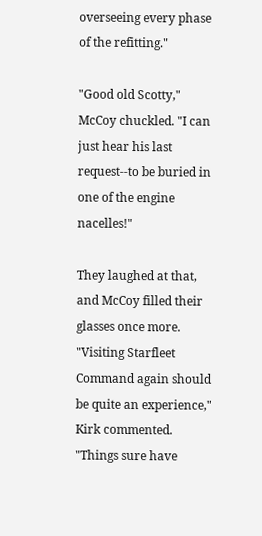overseeing every phase of the refitting."

"Good old Scotty," McCoy chuckled. "I can just hear his last request--to be buried in one of the engine nacelles!"

They laughed at that, and McCoy filled their glasses once more. "Visiting Starfleet Command again should be quite an experience," Kirk commented. "Things sure have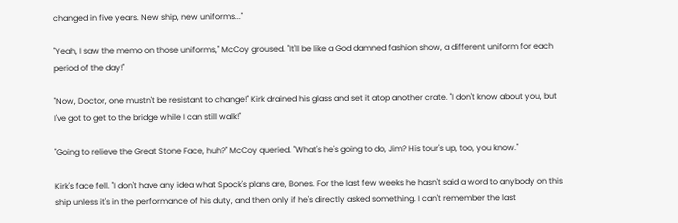changed in five years. New ship, new uniforms..."

"Yeah, I saw the memo on those uniforms," McCoy groused. "It'll be like a God damned fashion show, a different uniform for each period of the day!"

"Now, Doctor, one mustn't be resistant to change!" Kirk drained his glass and set it atop another crate. "I don't know about you, but I've got to get to the bridge while I can still walk!"

"Going to relieve the Great Stone Face, huh?" McCoy queried. "What's he's going to do, Jim? His tour's up, too, you know."

Kirk's face fell. "I don't have any idea what Spock's plans are, Bones. For the last few weeks he hasn't said a word to anybody on this ship unless it's in the performance of his duty, and then only if he's directly asked something. I can't remember the last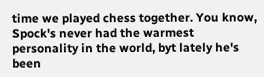time we played chess together. You know, Spock's never had the warmest personality in the world, byt lately he's been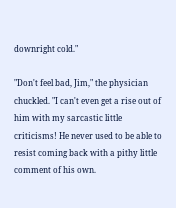downright cold."

"Don't feel bad, Jim," the physician chuckled. "I can't even get a rise out of him with my sarcastic little criticisms! He never used to be able to resist coming back with a pithy little comment of his own.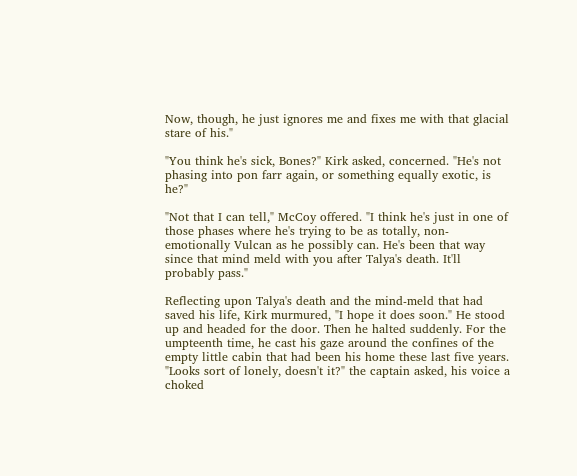Now, though, he just ignores me and fixes me with that glacial stare of his."

"You think he's sick, Bones?" Kirk asked, concerned. "He's not phasing into pon farr again, or something equally exotic, is he?"

"Not that I can tell," McCoy offered. "I think he's just in one of those phases where he's trying to be as totally, non-emotionally Vulcan as he possibly can. He's been that way since that mind meld with you after Talya's death. It'll probably pass."

Reflecting upon Talya's death and the mind-meld that had saved his life, Kirk murmured, "I hope it does soon." He stood up and headed for the door. Then he halted suddenly. For the umpteenth time, he cast his gaze around the confines of the empty little cabin that had been his home these last five years. "Looks sort of lonely, doesn't it?" the captain asked, his voice a choked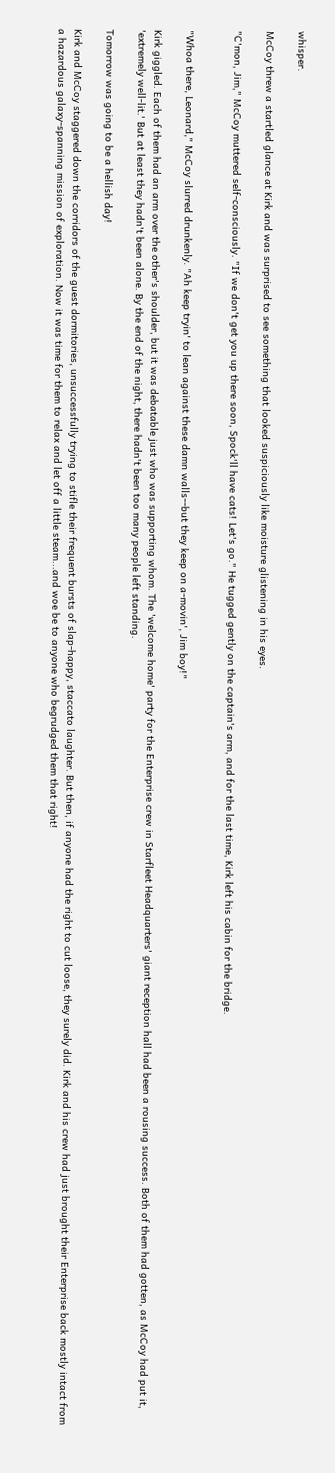whisper.

McCoy threw a startled glance at Kirk and was surprised to see something that looked suspiciously like moisture glistening in his eyes.

"C'mon, Jim," McCoy muttered self-consciously. "If we don't get you up there soon, Spock'll have cats! Let's go." He tugged gently on the captain's arm, and for the last time, Kirk left his cabin for the bridge.


"Whoa there, Leonard," McCoy slurred drunkenly. "Ah keep tryin' to lean against these damn walls--but they keep on a-movin', Jim boy!"

Kirk giggled. Each of them had an arm over the other's shoulder, but it was debatable just who was supporting whom. The 'welcome home' party for the Enterprise crew in Starfleet Headquarters' giant reception hall had been a rousing success. Both of them had gotten, as McCoy had put it, 'extremely well-lit.' But at least they hadn't been alone. By the end of the night, there hadn't been too many people left standing.

Tomorrow was going to be a hellish day!

Kirk and McCoy staggered down the corridors of the guest dormitories, unsuccessfully trying to stifle their frequent bursts of slap-happy, staccato laughter. But then, if anyone had the right to cut loose, they surely did. Kirk and his crew had just brought their Enterprise back mostly intact from a hazardous galaxy-spanning mission of exploration. Now it was time for them to relax and let off a little steam...and woe be to anyone who begrudged them that right!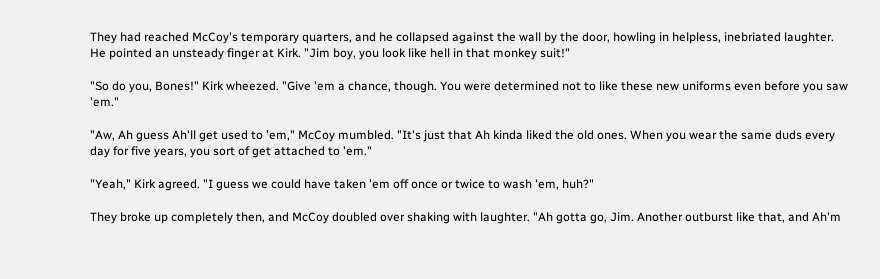They had reached McCoy's temporary quarters, and he collapsed against the wall by the door, howling in helpless, inebriated laughter. He pointed an unsteady finger at Kirk. "Jim boy, you look like hell in that monkey suit!"

"So do you, Bones!" Kirk wheezed. "Give 'em a chance, though. You were determined not to like these new uniforms even before you saw 'em."

"Aw, Ah guess Ah'll get used to 'em," McCoy mumbled. "It's just that Ah kinda liked the old ones. When you wear the same duds every day for five years, you sort of get attached to 'em."

"Yeah," Kirk agreed. "I guess we could have taken 'em off once or twice to wash 'em, huh?"

They broke up completely then, and McCoy doubled over shaking with laughter. "Ah gotta go, Jim. Another outburst like that, and Ah'm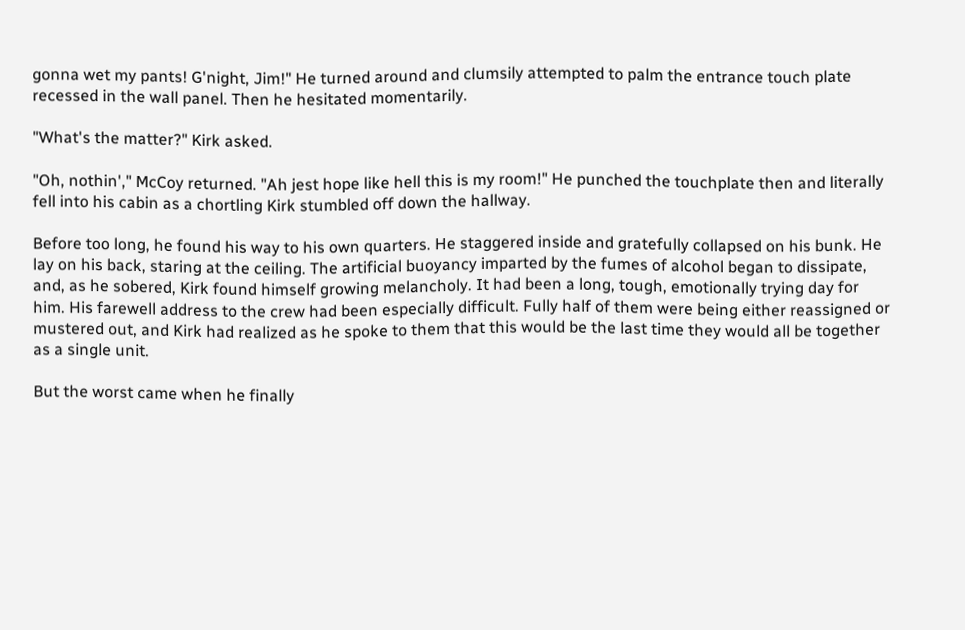gonna wet my pants! G'night, Jim!" He turned around and clumsily attempted to palm the entrance touch plate recessed in the wall panel. Then he hesitated momentarily.

"What's the matter?" Kirk asked.

"Oh, nothin'," McCoy returned. "Ah jest hope like hell this is my room!" He punched the touchplate then and literally fell into his cabin as a chortling Kirk stumbled off down the hallway.

Before too long, he found his way to his own quarters. He staggered inside and gratefully collapsed on his bunk. He lay on his back, staring at the ceiling. The artificial buoyancy imparted by the fumes of alcohol began to dissipate, and, as he sobered, Kirk found himself growing melancholy. It had been a long, tough, emotionally trying day for him. His farewell address to the crew had been especially difficult. Fully half of them were being either reassigned or mustered out, and Kirk had realized as he spoke to them that this would be the last time they would all be together as a single unit.

But the worst came when he finally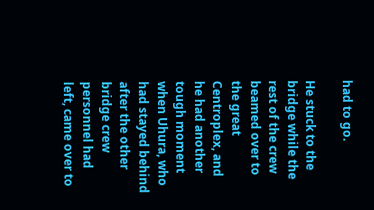had to go.

He stuck to the bridge while the rest of the crew beamed over to the great Centroplex, and he had another tough moment when Uhura, who had stayed behind after the other bridge crew personnel had left, came over to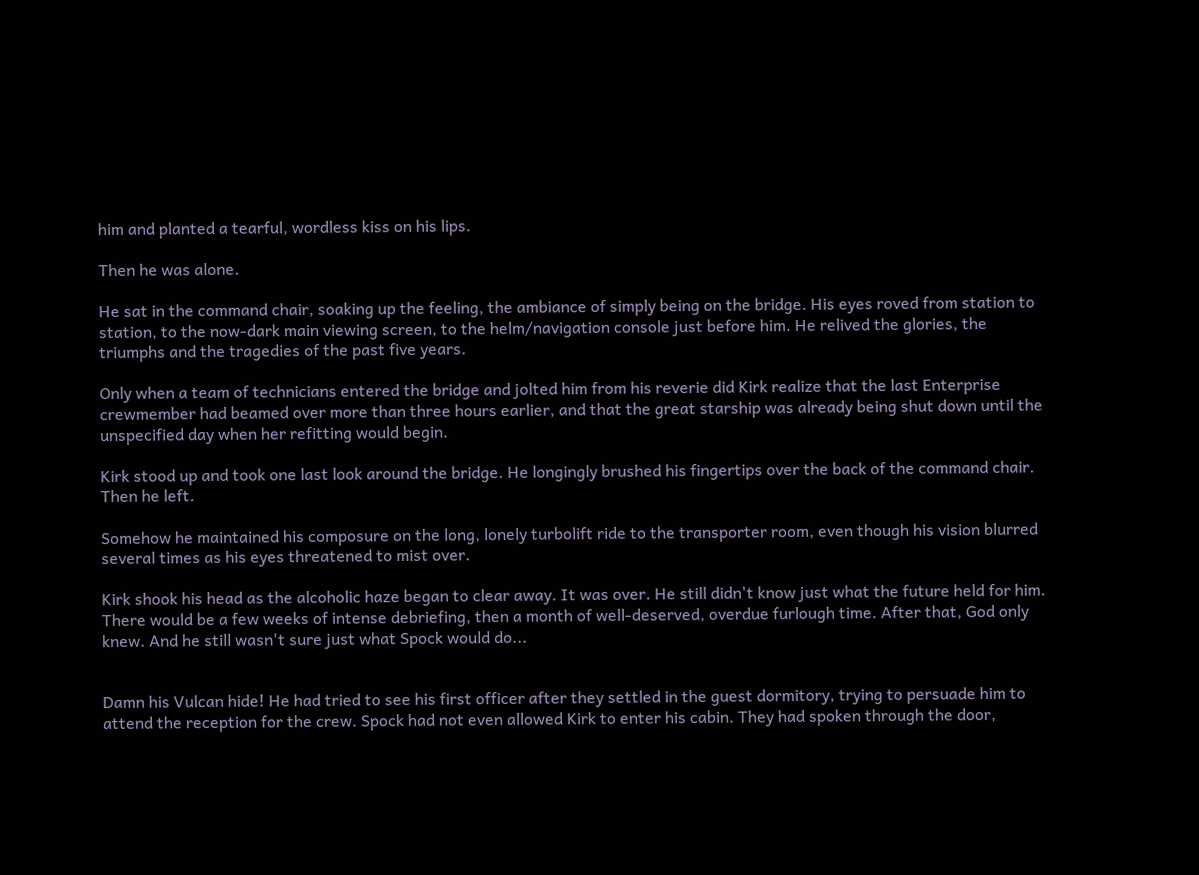him and planted a tearful, wordless kiss on his lips.

Then he was alone.

He sat in the command chair, soaking up the feeling, the ambiance of simply being on the bridge. His eyes roved from station to station, to the now-dark main viewing screen, to the helm/navigation console just before him. He relived the glories, the triumphs and the tragedies of the past five years.

Only when a team of technicians entered the bridge and jolted him from his reverie did Kirk realize that the last Enterprise crewmember had beamed over more than three hours earlier, and that the great starship was already being shut down until the unspecified day when her refitting would begin.

Kirk stood up and took one last look around the bridge. He longingly brushed his fingertips over the back of the command chair. Then he left.

Somehow he maintained his composure on the long, lonely turbolift ride to the transporter room, even though his vision blurred several times as his eyes threatened to mist over.

Kirk shook his head as the alcoholic haze began to clear away. It was over. He still didn't know just what the future held for him. There would be a few weeks of intense debriefing, then a month of well-deserved, overdue furlough time. After that, God only knew. And he still wasn't sure just what Spock would do...


Damn his Vulcan hide! He had tried to see his first officer after they settled in the guest dormitory, trying to persuade him to attend the reception for the crew. Spock had not even allowed Kirk to enter his cabin. They had spoken through the door,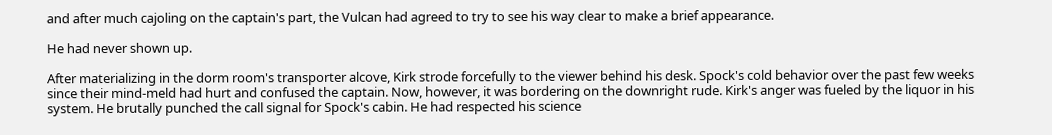and after much cajoling on the captain's part, the Vulcan had agreed to try to see his way clear to make a brief appearance.

He had never shown up.

After materializing in the dorm room's transporter alcove, Kirk strode forcefully to the viewer behind his desk. Spock's cold behavior over the past few weeks since their mind-meld had hurt and confused the captain. Now, however, it was bordering on the downright rude. Kirk's anger was fueled by the liquor in his system. He brutally punched the call signal for Spock's cabin. He had respected his science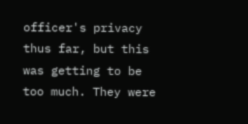officer's privacy thus far, but this was getting to be too much. They were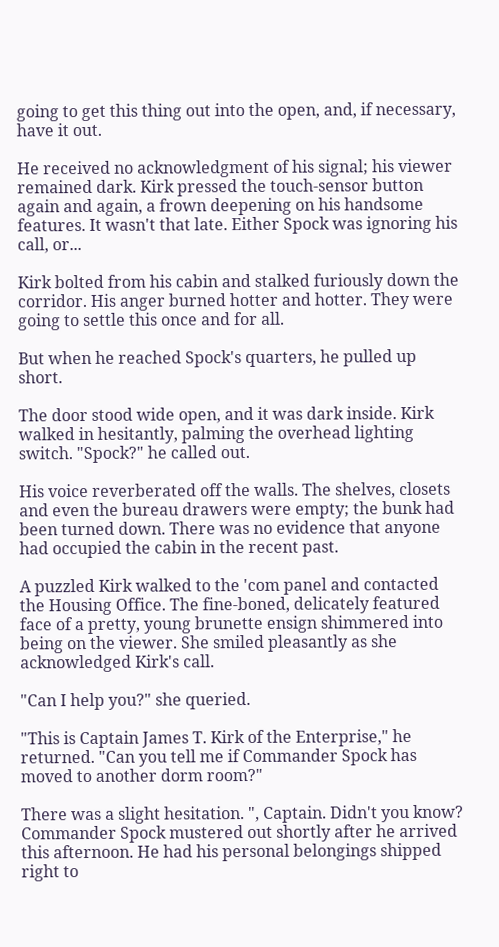going to get this thing out into the open, and, if necessary, have it out.

He received no acknowledgment of his signal; his viewer remained dark. Kirk pressed the touch-sensor button again and again, a frown deepening on his handsome features. It wasn't that late. Either Spock was ignoring his call, or...

Kirk bolted from his cabin and stalked furiously down the corridor. His anger burned hotter and hotter. They were going to settle this once and for all.

But when he reached Spock's quarters, he pulled up short.

The door stood wide open, and it was dark inside. Kirk walked in hesitantly, palming the overhead lighting switch. "Spock?" he called out.

His voice reverberated off the walls. The shelves, closets and even the bureau drawers were empty; the bunk had been turned down. There was no evidence that anyone had occupied the cabin in the recent past.

A puzzled Kirk walked to the 'com panel and contacted the Housing Office. The fine-boned, delicately featured face of a pretty, young brunette ensign shimmered into being on the viewer. She smiled pleasantly as she acknowledged Kirk's call.

"Can I help you?" she queried.

"This is Captain James T. Kirk of the Enterprise," he returned. "Can you tell me if Commander Spock has moved to another dorm room?"

There was a slight hesitation. ", Captain. Didn't you know? Commander Spock mustered out shortly after he arrived this afternoon. He had his personal belongings shipped right to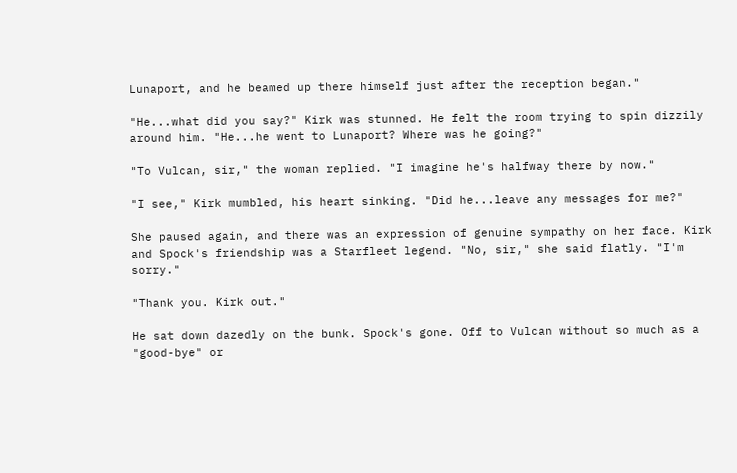Lunaport, and he beamed up there himself just after the reception began."

"He...what did you say?" Kirk was stunned. He felt the room trying to spin dizzily around him. "He...he went to Lunaport? Where was he going?"

"To Vulcan, sir," the woman replied. "I imagine he's halfway there by now."

"I see," Kirk mumbled, his heart sinking. "Did he...leave any messages for me?"

She paused again, and there was an expression of genuine sympathy on her face. Kirk and Spock's friendship was a Starfleet legend. "No, sir," she said flatly. "I'm sorry."

"Thank you. Kirk out."

He sat down dazedly on the bunk. Spock's gone. Off to Vulcan without so much as a "good-bye" or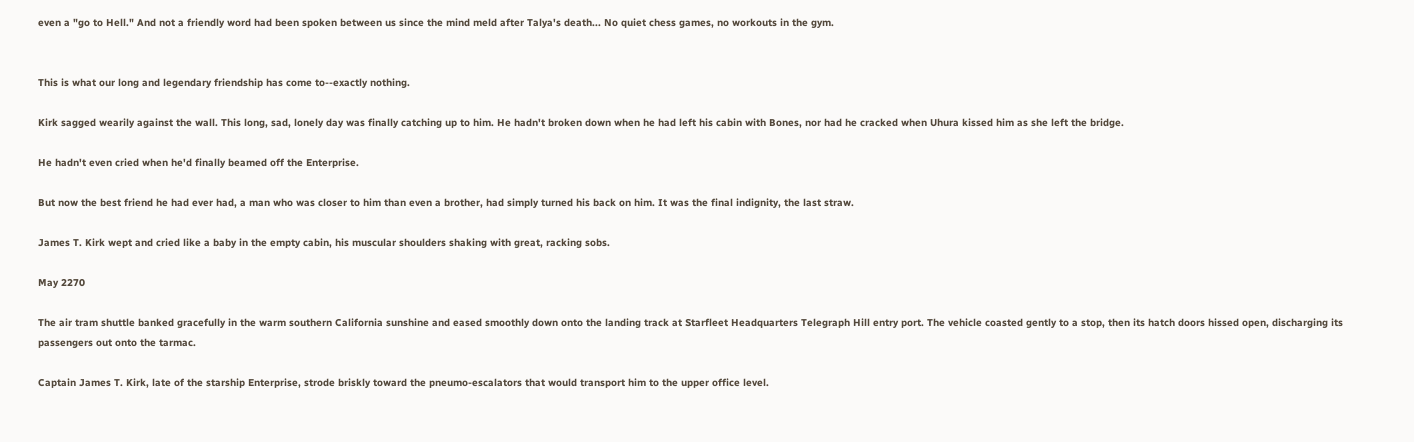even a "go to Hell." And not a friendly word had been spoken between us since the mind meld after Talya's death... No quiet chess games, no workouts in the gym.


This is what our long and legendary friendship has come to--exactly nothing.

Kirk sagged wearily against the wall. This long, sad, lonely day was finally catching up to him. He hadn't broken down when he had left his cabin with Bones, nor had he cracked when Uhura kissed him as she left the bridge.

He hadn't even cried when he'd finally beamed off the Enterprise.

But now the best friend he had ever had, a man who was closer to him than even a brother, had simply turned his back on him. It was the final indignity, the last straw.

James T. Kirk wept and cried like a baby in the empty cabin, his muscular shoulders shaking with great, racking sobs.

May 2270

The air tram shuttle banked gracefully in the warm southern California sunshine and eased smoothly down onto the landing track at Starfleet Headquarters Telegraph Hill entry port. The vehicle coasted gently to a stop, then its hatch doors hissed open, discharging its passengers out onto the tarmac.

Captain James T. Kirk, late of the starship Enterprise, strode briskly toward the pneumo-escalators that would transport him to the upper office level.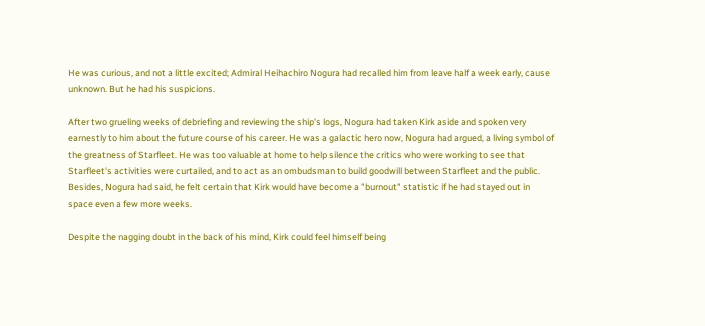He was curious, and not a little excited; Admiral Heihachiro Nogura had recalled him from leave half a week early, cause unknown. But he had his suspicions.

After two grueling weeks of debriefing and reviewing the ship's logs, Nogura had taken Kirk aside and spoken very earnestly to him about the future course of his career. He was a galactic hero now, Nogura had argued, a living symbol of the greatness of Starfleet. He was too valuable at home to help silence the critics who were working to see that Starfleet's activities were curtailed, and to act as an ombudsman to build goodwill between Starfleet and the public. Besides, Nogura had said, he felt certain that Kirk would have become a "burnout" statistic if he had stayed out in space even a few more weeks.

Despite the nagging doubt in the back of his mind, Kirk could feel himself being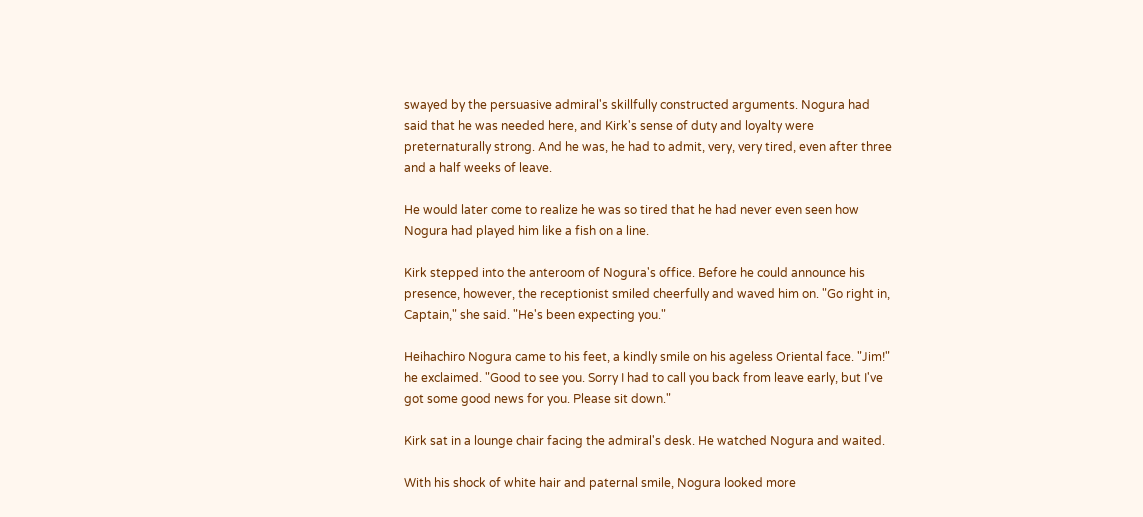swayed by the persuasive admiral's skillfully constructed arguments. Nogura had said that he was needed here, and Kirk's sense of duty and loyalty were preternaturally strong. And he was, he had to admit, very, very tired, even after three and a half weeks of leave.

He would later come to realize he was so tired that he had never even seen how Nogura had played him like a fish on a line.

Kirk stepped into the anteroom of Nogura's office. Before he could announce his presence, however, the receptionist smiled cheerfully and waved him on. "Go right in, Captain," she said. "He's been expecting you."

Heihachiro Nogura came to his feet, a kindly smile on his ageless Oriental face. "Jim!" he exclaimed. "Good to see you. Sorry I had to call you back from leave early, but I've got some good news for you. Please sit down."

Kirk sat in a lounge chair facing the admiral's desk. He watched Nogura and waited.

With his shock of white hair and paternal smile, Nogura looked more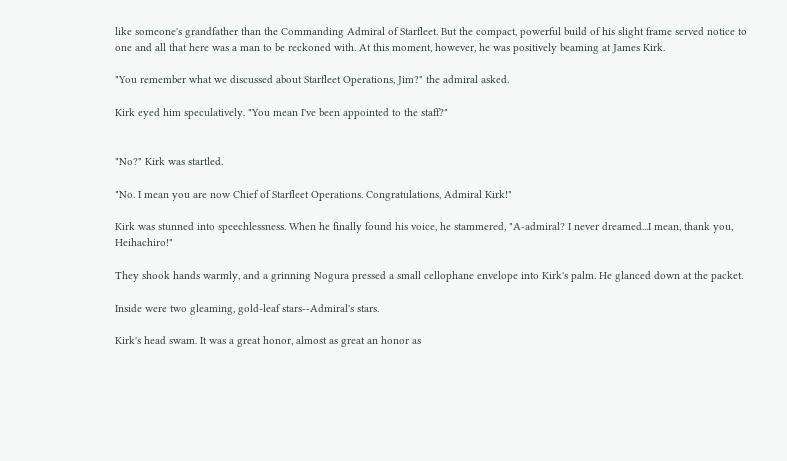like someone's grandfather than the Commanding Admiral of Starfleet. But the compact, powerful build of his slight frame served notice to one and all that here was a man to be reckoned with. At this moment, however, he was positively beaming at James Kirk.

"You remember what we discussed about Starfleet Operations, Jim?" the admiral asked.

Kirk eyed him speculatively. "You mean I've been appointed to the staff?"


"No?" Kirk was startled.

"No. I mean you are now Chief of Starfleet Operations. Congratulations, Admiral Kirk!"

Kirk was stunned into speechlessness. When he finally found his voice, he stammered, "A-admiral? I never dreamed...I mean, thank you, Heihachiro!"

They shook hands warmly, and a grinning Nogura pressed a small cellophane envelope into Kirk's palm. He glanced down at the packet.

Inside were two gleaming, gold-leaf stars--Admiral's stars.

Kirk's head swam. It was a great honor, almost as great an honor as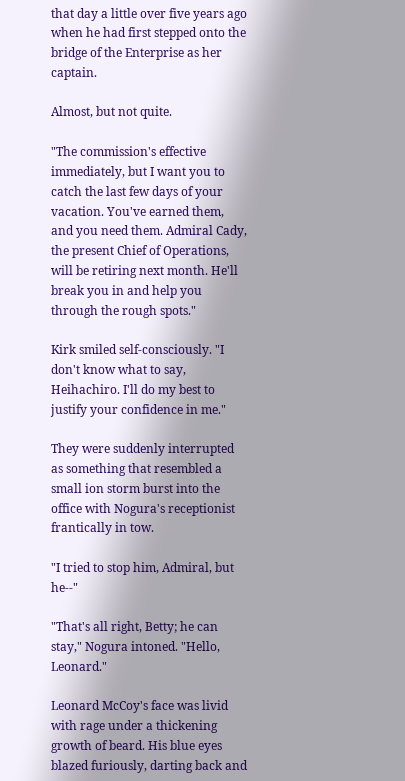that day a little over five years ago when he had first stepped onto the bridge of the Enterprise as her captain.

Almost, but not quite.

"The commission's effective immediately, but I want you to catch the last few days of your vacation. You've earned them, and you need them. Admiral Cady, the present Chief of Operations, will be retiring next month. He'll break you in and help you through the rough spots."

Kirk smiled self-consciously. "I don't know what to say, Heihachiro. I'll do my best to justify your confidence in me."

They were suddenly interrupted as something that resembled a small ion storm burst into the office with Nogura's receptionist frantically in tow.

"I tried to stop him, Admiral, but he--"

"That's all right, Betty; he can stay," Nogura intoned. "Hello, Leonard."

Leonard McCoy's face was livid with rage under a thickening growth of beard. His blue eyes blazed furiously, darting back and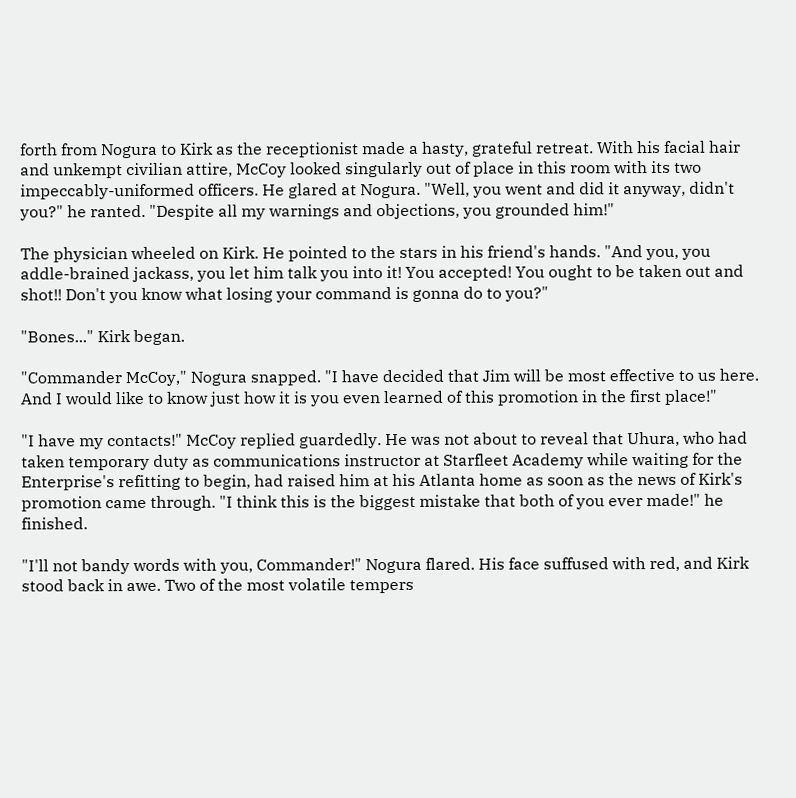forth from Nogura to Kirk as the receptionist made a hasty, grateful retreat. With his facial hair and unkempt civilian attire, McCoy looked singularly out of place in this room with its two impeccably-uniformed officers. He glared at Nogura. "Well, you went and did it anyway, didn't you?" he ranted. "Despite all my warnings and objections, you grounded him!"

The physician wheeled on Kirk. He pointed to the stars in his friend's hands. "And you, you addle-brained jackass, you let him talk you into it! You accepted! You ought to be taken out and shot!! Don't you know what losing your command is gonna do to you?"

"Bones..." Kirk began.

"Commander McCoy," Nogura snapped. "I have decided that Jim will be most effective to us here. And I would like to know just how it is you even learned of this promotion in the first place!"

"I have my contacts!" McCoy replied guardedly. He was not about to reveal that Uhura, who had taken temporary duty as communications instructor at Starfleet Academy while waiting for the Enterprise's refitting to begin, had raised him at his Atlanta home as soon as the news of Kirk's promotion came through. "I think this is the biggest mistake that both of you ever made!" he finished.

"I'll not bandy words with you, Commander!" Nogura flared. His face suffused with red, and Kirk stood back in awe. Two of the most volatile tempers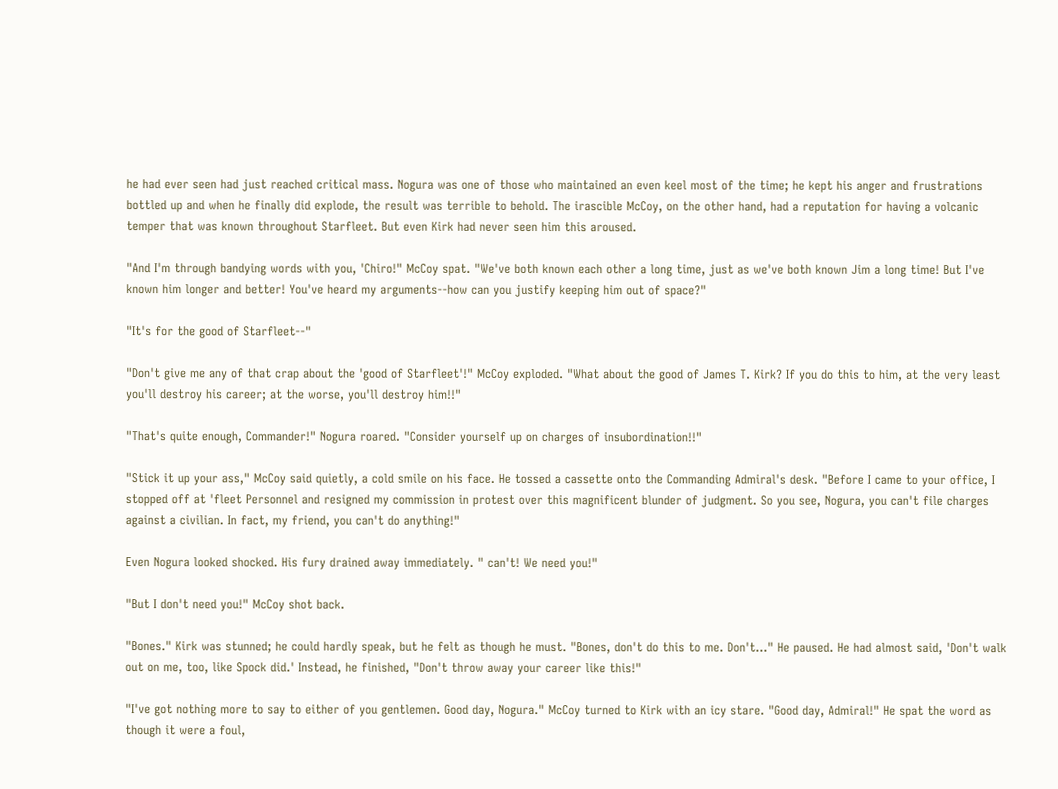he had ever seen had just reached critical mass. Nogura was one of those who maintained an even keel most of the time; he kept his anger and frustrations bottled up and when he finally did explode, the result was terrible to behold. The irascible McCoy, on the other hand, had a reputation for having a volcanic temper that was known throughout Starfleet. But even Kirk had never seen him this aroused.

"And I'm through bandying words with you, 'Chiro!" McCoy spat. "We've both known each other a long time, just as we've both known Jim a long time! But I've known him longer and better! You've heard my arguments--how can you justify keeping him out of space?"

"It's for the good of Starfleet--"

"Don't give me any of that crap about the 'good of Starfleet'!" McCoy exploded. "What about the good of James T. Kirk? If you do this to him, at the very least you'll destroy his career; at the worse, you'll destroy him!!"

"That's quite enough, Commander!" Nogura roared. "Consider yourself up on charges of insubordination!!"

"Stick it up your ass," McCoy said quietly, a cold smile on his face. He tossed a cassette onto the Commanding Admiral's desk. "Before I came to your office, I stopped off at 'fleet Personnel and resigned my commission in protest over this magnificent blunder of judgment. So you see, Nogura, you can't file charges against a civilian. In fact, my friend, you can't do anything!"

Even Nogura looked shocked. His fury drained away immediately. " can't! We need you!"

"But I don't need you!" McCoy shot back.

"Bones." Kirk was stunned; he could hardly speak, but he felt as though he must. "Bones, don't do this to me. Don't..." He paused. He had almost said, 'Don't walk out on me, too, like Spock did.' Instead, he finished, "Don't throw away your career like this!"

"I've got nothing more to say to either of you gentlemen. Good day, Nogura." McCoy turned to Kirk with an icy stare. "Good day, Admiral!" He spat the word as though it were a foul,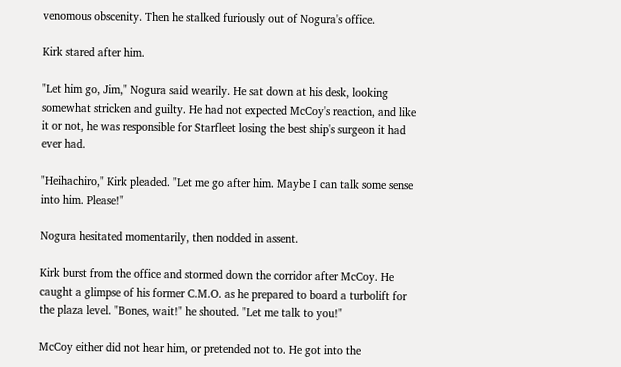venomous obscenity. Then he stalked furiously out of Nogura's office.

Kirk stared after him.

"Let him go, Jim," Nogura said wearily. He sat down at his desk, looking somewhat stricken and guilty. He had not expected McCoy's reaction, and like it or not, he was responsible for Starfleet losing the best ship's surgeon it had ever had.

"Heihachiro," Kirk pleaded. "Let me go after him. Maybe I can talk some sense into him. Please!"

Nogura hesitated momentarily, then nodded in assent.

Kirk burst from the office and stormed down the corridor after McCoy. He caught a glimpse of his former C.M.O. as he prepared to board a turbolift for the plaza level. "Bones, wait!" he shouted. "Let me talk to you!"

McCoy either did not hear him, or pretended not to. He got into the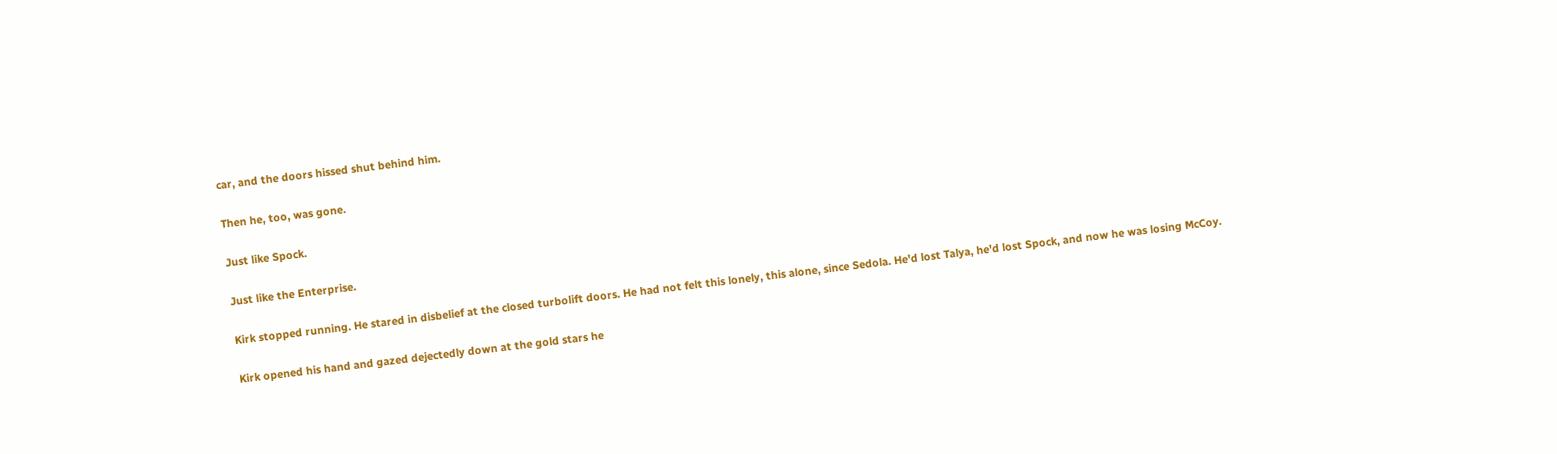car, and the doors hissed shut behind him.

Then he, too, was gone.

Just like Spock.

Just like the Enterprise.

Kirk stopped running. He stared in disbelief at the closed turbolift doors. He had not felt this lonely, this alone, since Sedola. He'd lost Talya, he'd lost Spock, and now he was losing McCoy.

Kirk opened his hand and gazed dejectedly down at the gold stars he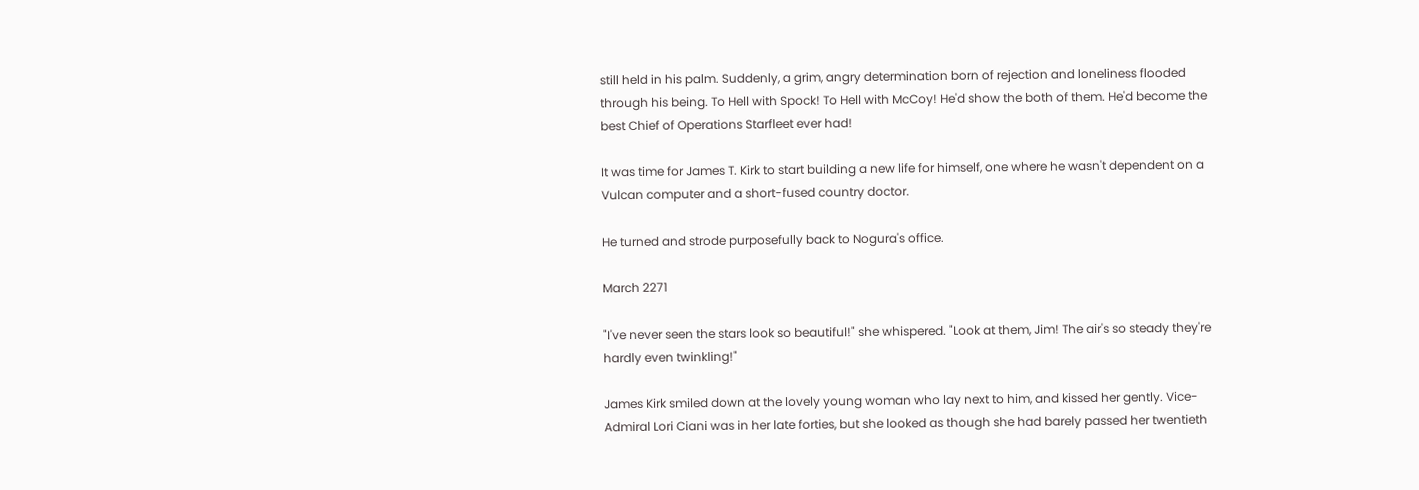still held in his palm. Suddenly, a grim, angry determination born of rejection and loneliness flooded through his being. To Hell with Spock! To Hell with McCoy! He'd show the both of them. He'd become the best Chief of Operations Starfleet ever had!

It was time for James T. Kirk to start building a new life for himself, one where he wasn't dependent on a Vulcan computer and a short-fused country doctor.

He turned and strode purposefully back to Nogura's office.

March 2271

"I've never seen the stars look so beautiful!" she whispered. "Look at them, Jim! The air's so steady they're hardly even twinkling!"

James Kirk smiled down at the lovely young woman who lay next to him, and kissed her gently. Vice-Admiral Lori Ciani was in her late forties, but she looked as though she had barely passed her twentieth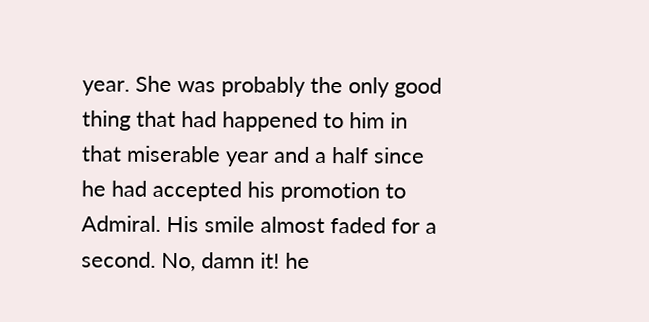year. She was probably the only good thing that had happened to him in that miserable year and a half since he had accepted his promotion to Admiral. His smile almost faded for a second. No, damn it! he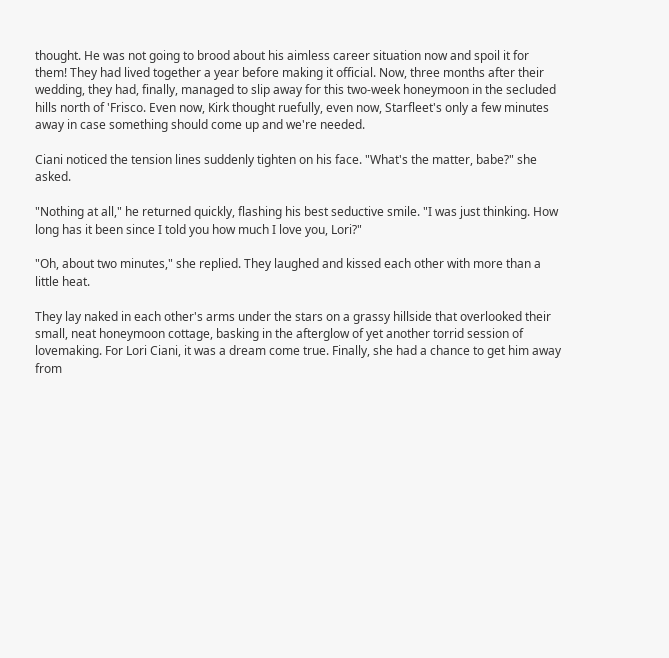thought. He was not going to brood about his aimless career situation now and spoil it for them! They had lived together a year before making it official. Now, three months after their wedding, they had, finally, managed to slip away for this two-week honeymoon in the secluded hills north of 'Frisco. Even now, Kirk thought ruefully, even now, Starfleet's only a few minutes away in case something should come up and we're needed.

Ciani noticed the tension lines suddenly tighten on his face. "What's the matter, babe?" she asked.

"Nothing at all," he returned quickly, flashing his best seductive smile. "I was just thinking. How long has it been since I told you how much I love you, Lori?"

"Oh, about two minutes," she replied. They laughed and kissed each other with more than a little heat.

They lay naked in each other's arms under the stars on a grassy hillside that overlooked their small, neat honeymoon cottage, basking in the afterglow of yet another torrid session of lovemaking. For Lori Ciani, it was a dream come true. Finally, she had a chance to get him away from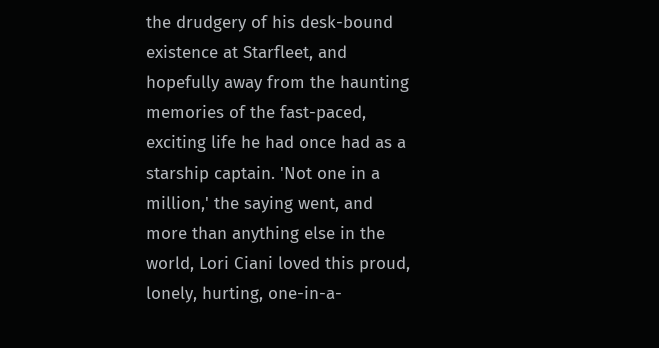the drudgery of his desk-bound existence at Starfleet, and hopefully away from the haunting memories of the fast-paced, exciting life he had once had as a starship captain. 'Not one in a million,' the saying went, and more than anything else in the world, Lori Ciani loved this proud, lonely, hurting, one-in-a-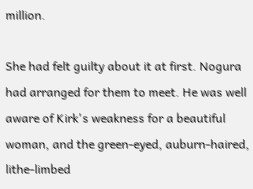million.

She had felt guilty about it at first. Nogura had arranged for them to meet. He was well aware of Kirk's weakness for a beautiful woman, and the green-eyed, auburn-haired, lithe-limbed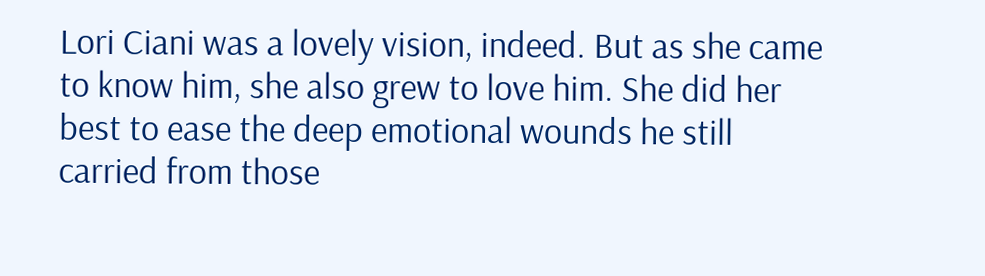Lori Ciani was a lovely vision, indeed. But as she came to know him, she also grew to love him. She did her best to ease the deep emotional wounds he still carried from those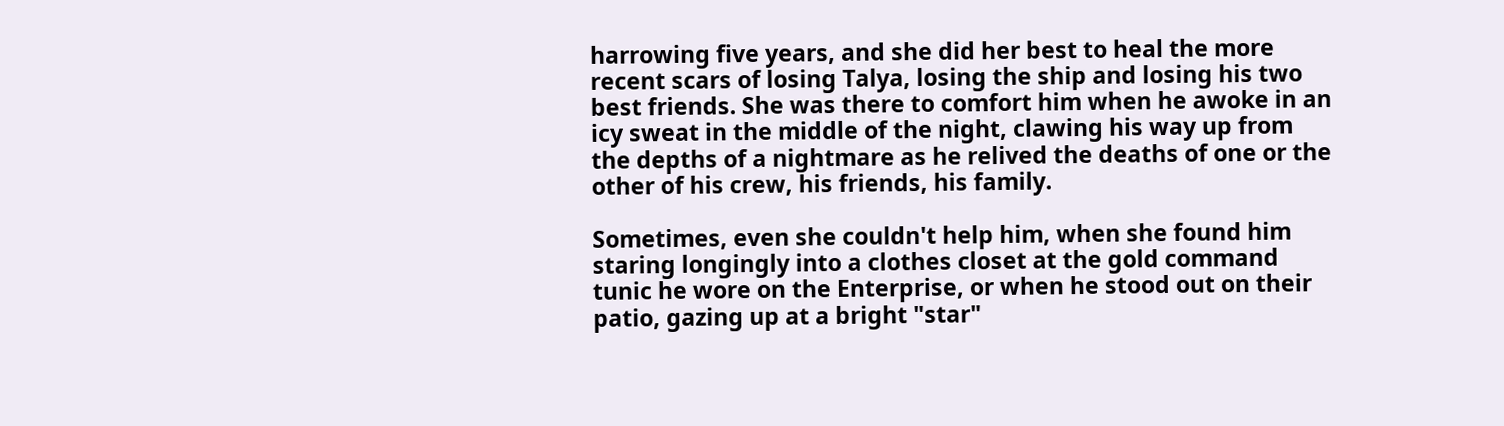harrowing five years, and she did her best to heal the more recent scars of losing Talya, losing the ship and losing his two best friends. She was there to comfort him when he awoke in an icy sweat in the middle of the night, clawing his way up from the depths of a nightmare as he relived the deaths of one or the other of his crew, his friends, his family.

Sometimes, even she couldn't help him, when she found him staring longingly into a clothes closet at the gold command tunic he wore on the Enterprise, or when he stood out on their patio, gazing up at a bright "star"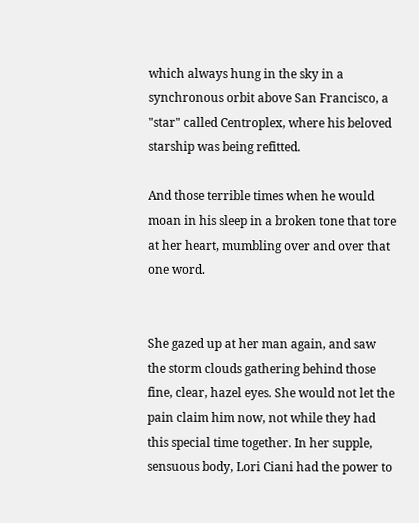which always hung in the sky in a synchronous orbit above San Francisco, a "star" called Centroplex, where his beloved starship was being refitted.

And those terrible times when he would moan in his sleep in a broken tone that tore at her heart, mumbling over and over that one word.


She gazed up at her man again, and saw the storm clouds gathering behind those fine, clear, hazel eyes. She would not let the pain claim him now, not while they had this special time together. In her supple, sensuous body, Lori Ciani had the power to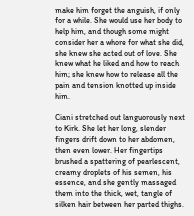make him forget the anguish, if only for a while. She would use her body to help him, and though some might consider her a whore for what she did, she knew she acted out of love. She knew what he liked and how to reach him; she knew how to release all the pain and tension knotted up inside him.

Ciani stretched out languorously next to Kirk. She let her long, slender fingers drift down to her abdomen, then even lower. Her fingertips brushed a spattering of pearlescent, creamy droplets of his semen, his essence, and she gently massaged them into the thick, wet, tangle of silken hair between her parted thighs.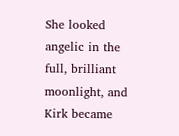She looked angelic in the full, brilliant moonlight, and Kirk became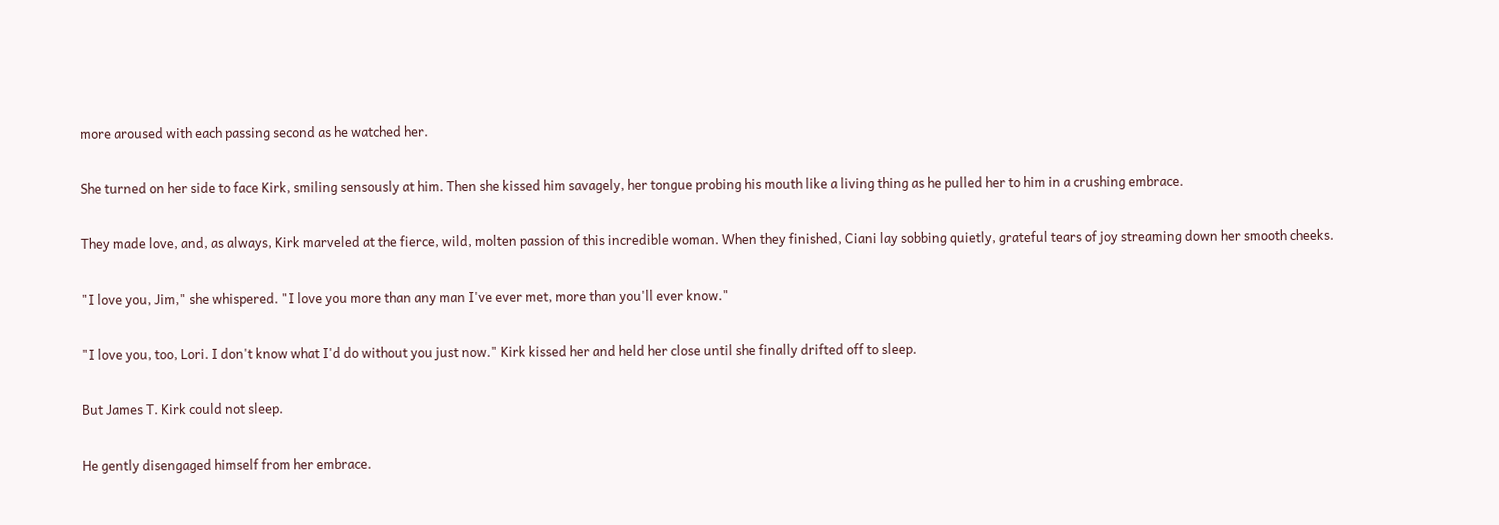more aroused with each passing second as he watched her.

She turned on her side to face Kirk, smiling sensously at him. Then she kissed him savagely, her tongue probing his mouth like a living thing as he pulled her to him in a crushing embrace.

They made love, and, as always, Kirk marveled at the fierce, wild, molten passion of this incredible woman. When they finished, Ciani lay sobbing quietly, grateful tears of joy streaming down her smooth cheeks.

"I love you, Jim," she whispered. "I love you more than any man I've ever met, more than you'll ever know."

"I love you, too, Lori. I don't know what I'd do without you just now." Kirk kissed her and held her close until she finally drifted off to sleep.

But James T. Kirk could not sleep.

He gently disengaged himself from her embrace.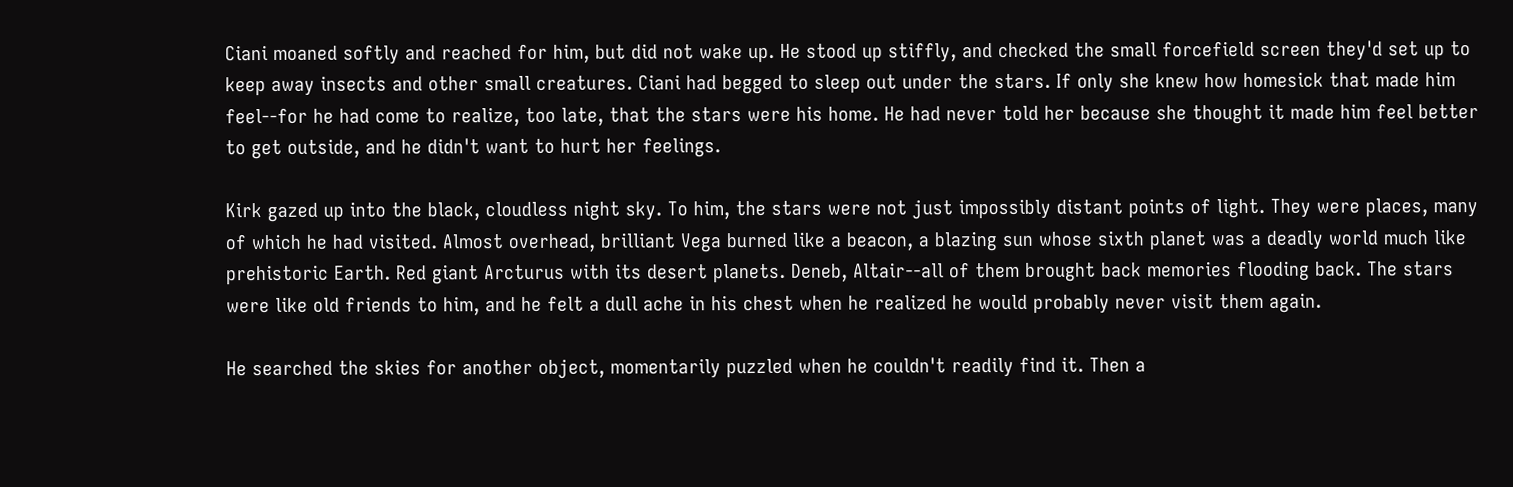Ciani moaned softly and reached for him, but did not wake up. He stood up stiffly, and checked the small forcefield screen they'd set up to keep away insects and other small creatures. Ciani had begged to sleep out under the stars. If only she knew how homesick that made him feel--for he had come to realize, too late, that the stars were his home. He had never told her because she thought it made him feel better to get outside, and he didn't want to hurt her feelings.

Kirk gazed up into the black, cloudless night sky. To him, the stars were not just impossibly distant points of light. They were places, many of which he had visited. Almost overhead, brilliant Vega burned like a beacon, a blazing sun whose sixth planet was a deadly world much like prehistoric Earth. Red giant Arcturus with its desert planets. Deneb, Altair--all of them brought back memories flooding back. The stars were like old friends to him, and he felt a dull ache in his chest when he realized he would probably never visit them again.

He searched the skies for another object, momentarily puzzled when he couldn't readily find it. Then a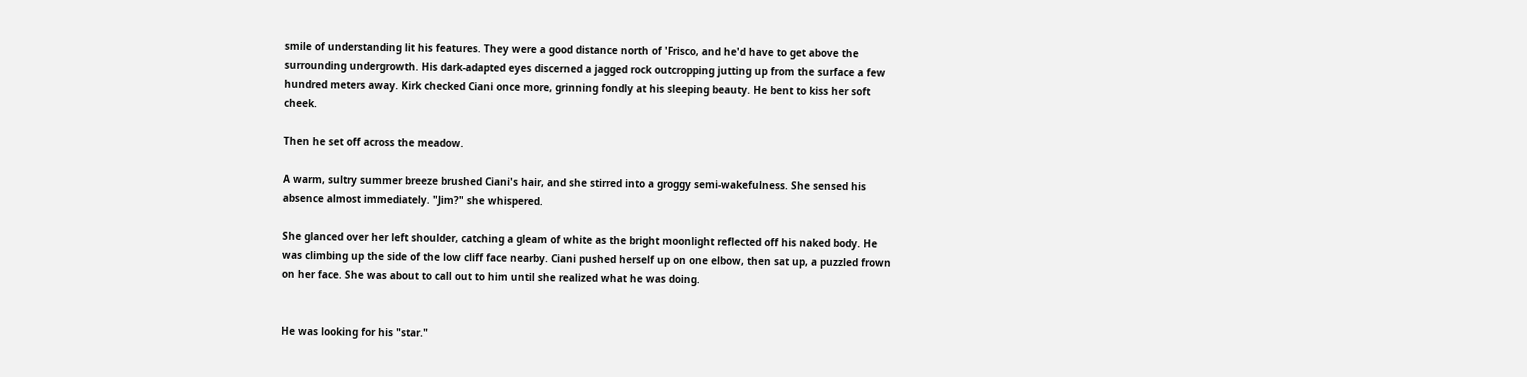smile of understanding lit his features. They were a good distance north of 'Frisco, and he'd have to get above the surrounding undergrowth. His dark-adapted eyes discerned a jagged rock outcropping jutting up from the surface a few hundred meters away. Kirk checked Ciani once more, grinning fondly at his sleeping beauty. He bent to kiss her soft cheek.

Then he set off across the meadow.

A warm, sultry summer breeze brushed Ciani's hair, and she stirred into a groggy semi-wakefulness. She sensed his absence almost immediately. "Jim?" she whispered.

She glanced over her left shoulder, catching a gleam of white as the bright moonlight reflected off his naked body. He was climbing up the side of the low cliff face nearby. Ciani pushed herself up on one elbow, then sat up, a puzzled frown on her face. She was about to call out to him until she realized what he was doing.


He was looking for his "star."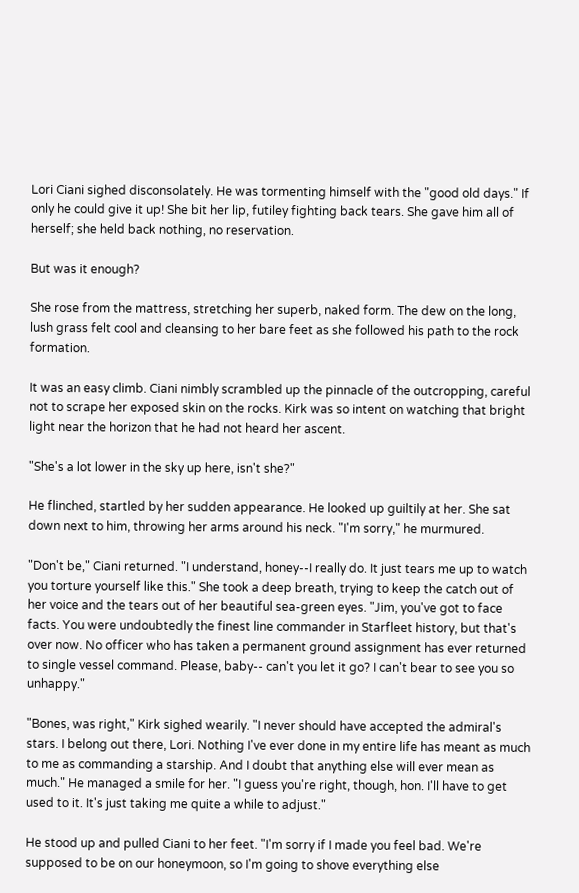Lori Ciani sighed disconsolately. He was tormenting himself with the "good old days." If only he could give it up! She bit her lip, futiley fighting back tears. She gave him all of herself; she held back nothing, no reservation.

But was it enough?

She rose from the mattress, stretching her superb, naked form. The dew on the long, lush grass felt cool and cleansing to her bare feet as she followed his path to the rock formation.

It was an easy climb. Ciani nimbly scrambled up the pinnacle of the outcropping, careful not to scrape her exposed skin on the rocks. Kirk was so intent on watching that bright light near the horizon that he had not heard her ascent.

"She's a lot lower in the sky up here, isn't she?"

He flinched, startled by her sudden appearance. He looked up guiltily at her. She sat down next to him, throwing her arms around his neck. "I'm sorry," he murmured.

"Don't be," Ciani returned. "I understand, honey--I really do. It just tears me up to watch you torture yourself like this." She took a deep breath, trying to keep the catch out of her voice and the tears out of her beautiful sea-green eyes. "Jim, you've got to face facts. You were undoubtedly the finest line commander in Starfleet history, but that's over now. No officer who has taken a permanent ground assignment has ever returned to single vessel command. Please, baby-- can't you let it go? I can't bear to see you so unhappy."

"Bones, was right," Kirk sighed wearily. "I never should have accepted the admiral's stars. I belong out there, Lori. Nothing I've ever done in my entire life has meant as much to me as commanding a starship. And I doubt that anything else will ever mean as much." He managed a smile for her. "I guess you're right, though, hon. I'll have to get used to it. It's just taking me quite a while to adjust."

He stood up and pulled Ciani to her feet. "I'm sorry if I made you feel bad. We're supposed to be on our honeymoon, so I'm going to shove everything else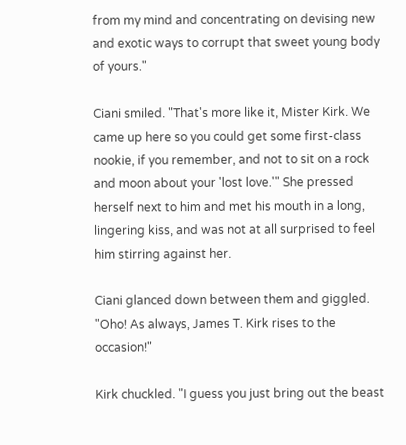from my mind and concentrating on devising new and exotic ways to corrupt that sweet young body of yours."

Ciani smiled. "That's more like it, Mister Kirk. We came up here so you could get some first-class nookie, if you remember, and not to sit on a rock and moon about your 'lost love.'" She pressed herself next to him and met his mouth in a long, lingering kiss, and was not at all surprised to feel him stirring against her.

Ciani glanced down between them and giggled. "Oho! As always, James T. Kirk rises to the occasion!"

Kirk chuckled. "I guess you just bring out the beast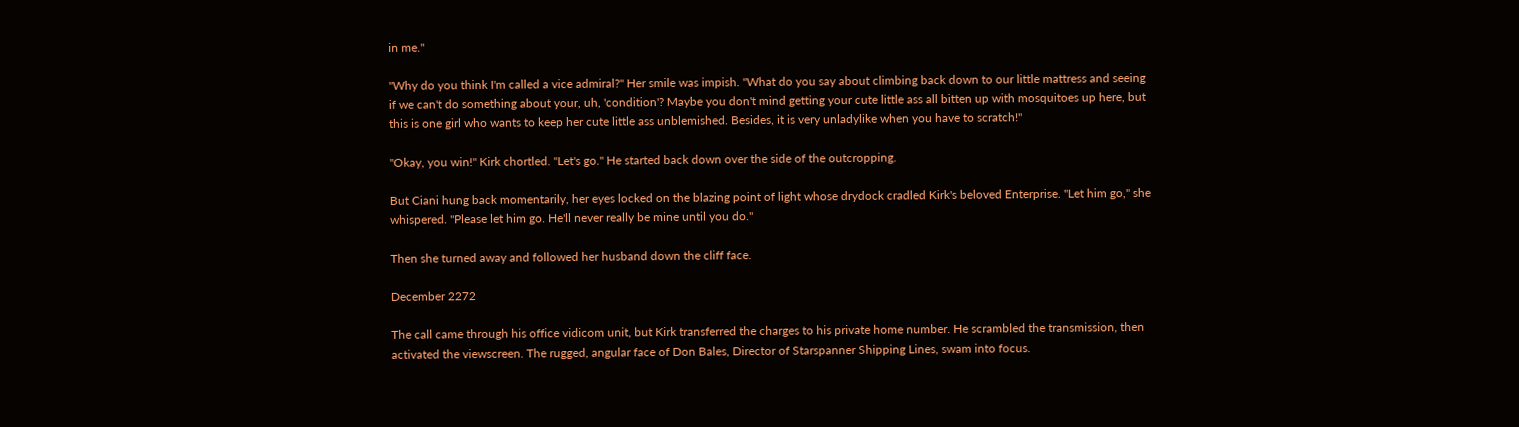in me."

"Why do you think I'm called a vice admiral?" Her smile was impish. "What do you say about climbing back down to our little mattress and seeing if we can't do something about your, uh, 'condition'? Maybe you don't mind getting your cute little ass all bitten up with mosquitoes up here, but this is one girl who wants to keep her cute little ass unblemished. Besides, it is very unladylike when you have to scratch!"

"Okay, you win!" Kirk chortled. "Let's go." He started back down over the side of the outcropping.

But Ciani hung back momentarily, her eyes locked on the blazing point of light whose drydock cradled Kirk's beloved Enterprise. "Let him go," she whispered. "Please let him go. He'll never really be mine until you do."

Then she turned away and followed her husband down the cliff face.

December 2272

The call came through his office vidicom unit, but Kirk transferred the charges to his private home number. He scrambled the transmission, then activated the viewscreen. The rugged, angular face of Don Bales, Director of Starspanner Shipping Lines, swam into focus.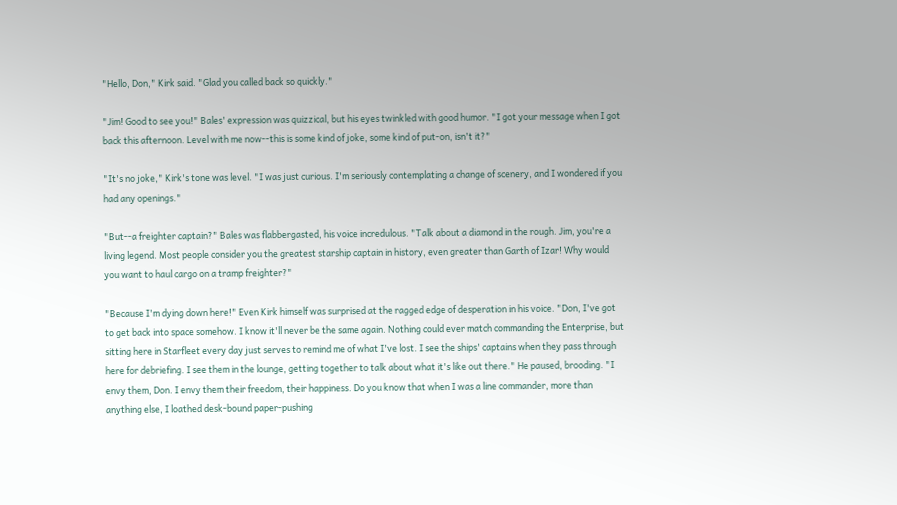"Hello, Don," Kirk said. "Glad you called back so quickly."

"Jim! Good to see you!" Bales' expression was quizzical, but his eyes twinkled with good humor. "I got your message when I got back this afternoon. Level with me now--this is some kind of joke, some kind of put-on, isn't it?"

"It's no joke," Kirk's tone was level. "I was just curious. I'm seriously contemplating a change of scenery, and I wondered if you had any openings."

"But--a freighter captain?" Bales was flabbergasted, his voice incredulous. "Talk about a diamond in the rough. Jim, you're a living legend. Most people consider you the greatest starship captain in history, even greater than Garth of Izar! Why would you want to haul cargo on a tramp freighter?"

"Because I'm dying down here!" Even Kirk himself was surprised at the ragged edge of desperation in his voice. "Don, I've got to get back into space somehow. I know it'll never be the same again. Nothing could ever match commanding the Enterprise, but sitting here in Starfleet every day just serves to remind me of what I've lost. I see the ships' captains when they pass through here for debriefing. I see them in the lounge, getting together to talk about what it's like out there." He paused, brooding. "I envy them, Don. I envy them their freedom, their happiness. Do you know that when I was a line commander, more than anything else, I loathed desk-bound paper-pushing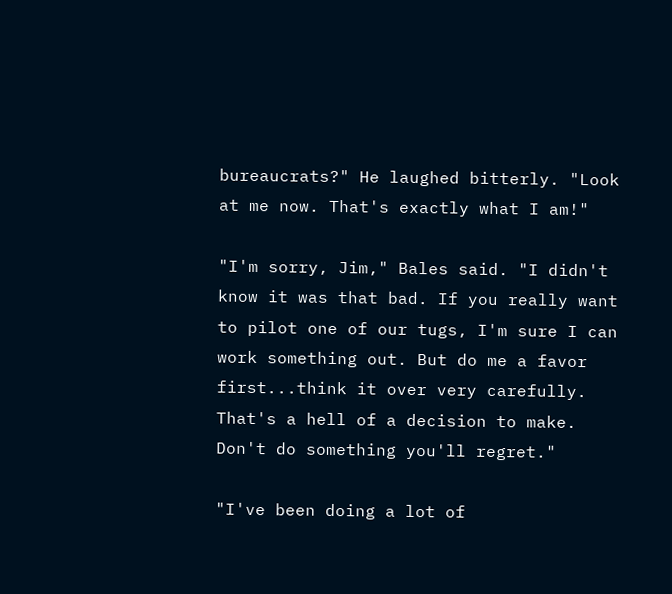bureaucrats?" He laughed bitterly. "Look at me now. That's exactly what I am!"

"I'm sorry, Jim," Bales said. "I didn't know it was that bad. If you really want to pilot one of our tugs, I'm sure I can work something out. But do me a favor first...think it over very carefully. That's a hell of a decision to make. Don't do something you'll regret."

"I've been doing a lot of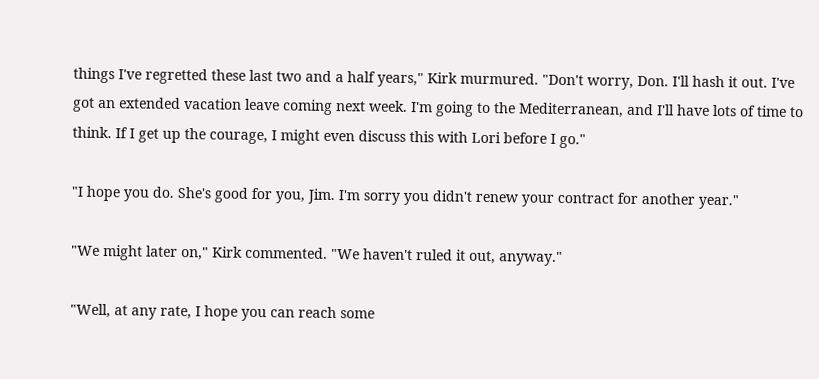things I've regretted these last two and a half years," Kirk murmured. "Don't worry, Don. I'll hash it out. I've got an extended vacation leave coming next week. I'm going to the Mediterranean, and I'll have lots of time to think. If I get up the courage, I might even discuss this with Lori before I go."

"I hope you do. She's good for you, Jim. I'm sorry you didn't renew your contract for another year."

"We might later on," Kirk commented. "We haven't ruled it out, anyway."

"Well, at any rate, I hope you can reach some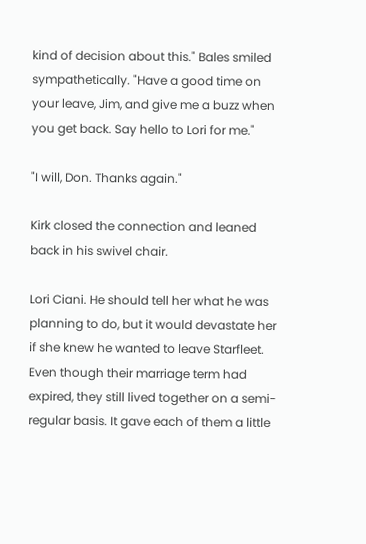kind of decision about this." Bales smiled sympathetically. "Have a good time on your leave, Jim, and give me a buzz when you get back. Say hello to Lori for me."

"I will, Don. Thanks again."

Kirk closed the connection and leaned back in his swivel chair.

Lori Ciani. He should tell her what he was planning to do, but it would devastate her if she knew he wanted to leave Starfleet. Even though their marriage term had expired, they still lived together on a semi-regular basis. It gave each of them a little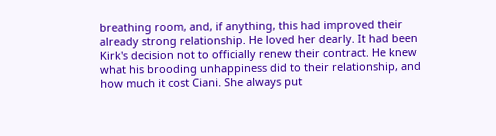breathing room, and, if anything, this had improved their already strong relationship. He loved her dearly. It had been Kirk's decision not to officially renew their contract. He knew what his brooding unhappiness did to their relationship, and how much it cost Ciani. She always put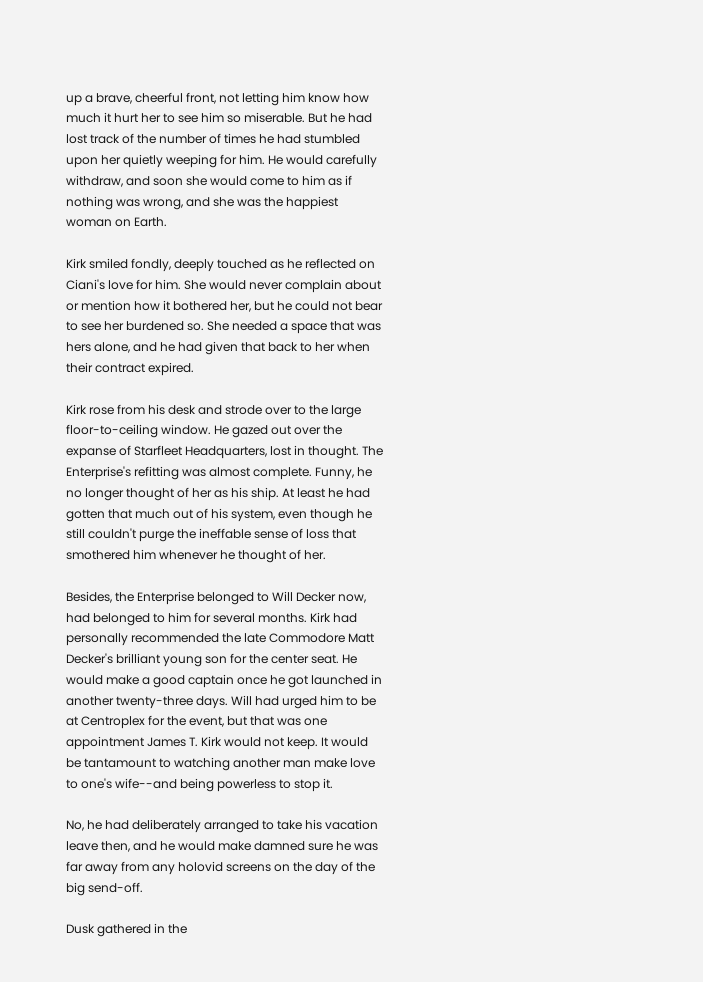up a brave, cheerful front, not letting him know how much it hurt her to see him so miserable. But he had lost track of the number of times he had stumbled upon her quietly weeping for him. He would carefully withdraw, and soon she would come to him as if nothing was wrong, and she was the happiest woman on Earth.

Kirk smiled fondly, deeply touched as he reflected on Ciani's love for him. She would never complain about or mention how it bothered her, but he could not bear to see her burdened so. She needed a space that was hers alone, and he had given that back to her when their contract expired.

Kirk rose from his desk and strode over to the large floor-to-ceiling window. He gazed out over the expanse of Starfleet Headquarters, lost in thought. The Enterprise's refitting was almost complete. Funny, he no longer thought of her as his ship. At least he had gotten that much out of his system, even though he still couldn't purge the ineffable sense of loss that smothered him whenever he thought of her.

Besides, the Enterprise belonged to Will Decker now, had belonged to him for several months. Kirk had personally recommended the late Commodore Matt Decker's brilliant young son for the center seat. He would make a good captain once he got launched in another twenty-three days. Will had urged him to be at Centroplex for the event, but that was one appointment James T. Kirk would not keep. It would be tantamount to watching another man make love to one's wife--and being powerless to stop it.

No, he had deliberately arranged to take his vacation leave then, and he would make damned sure he was far away from any holovid screens on the day of the big send-off.

Dusk gathered in the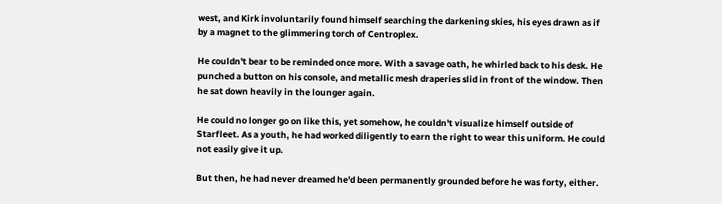west, and Kirk involuntarily found himself searching the darkening skies, his eyes drawn as if by a magnet to the glimmering torch of Centroplex.

He couldn't bear to be reminded once more. With a savage oath, he whirled back to his desk. He punched a button on his console, and metallic mesh draperies slid in front of the window. Then he sat down heavily in the lounger again.

He could no longer go on like this, yet somehow, he couldn't visualize himself outside of Starfleet. As a youth, he had worked diligently to earn the right to wear this uniform. He could not easily give it up.

But then, he had never dreamed he'd been permanently grounded before he was forty, either.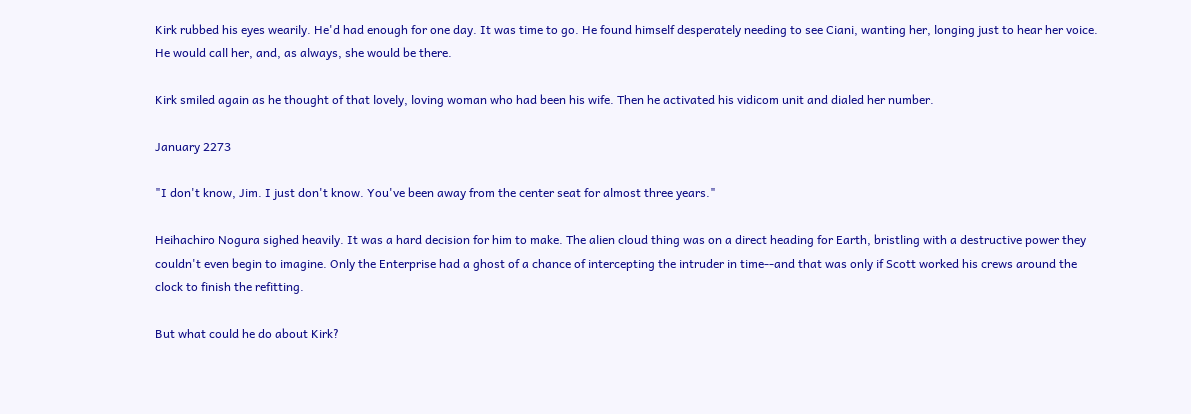Kirk rubbed his eyes wearily. He'd had enough for one day. It was time to go. He found himself desperately needing to see Ciani, wanting her, longing just to hear her voice. He would call her, and, as always, she would be there.

Kirk smiled again as he thought of that lovely, loving woman who had been his wife. Then he activated his vidicom unit and dialed her number.

January 2273

"I don't know, Jim. I just don't know. You've been away from the center seat for almost three years."

Heihachiro Nogura sighed heavily. It was a hard decision for him to make. The alien cloud thing was on a direct heading for Earth, bristling with a destructive power they couldn't even begin to imagine. Only the Enterprise had a ghost of a chance of intercepting the intruder in time--and that was only if Scott worked his crews around the clock to finish the refitting.

But what could he do about Kirk?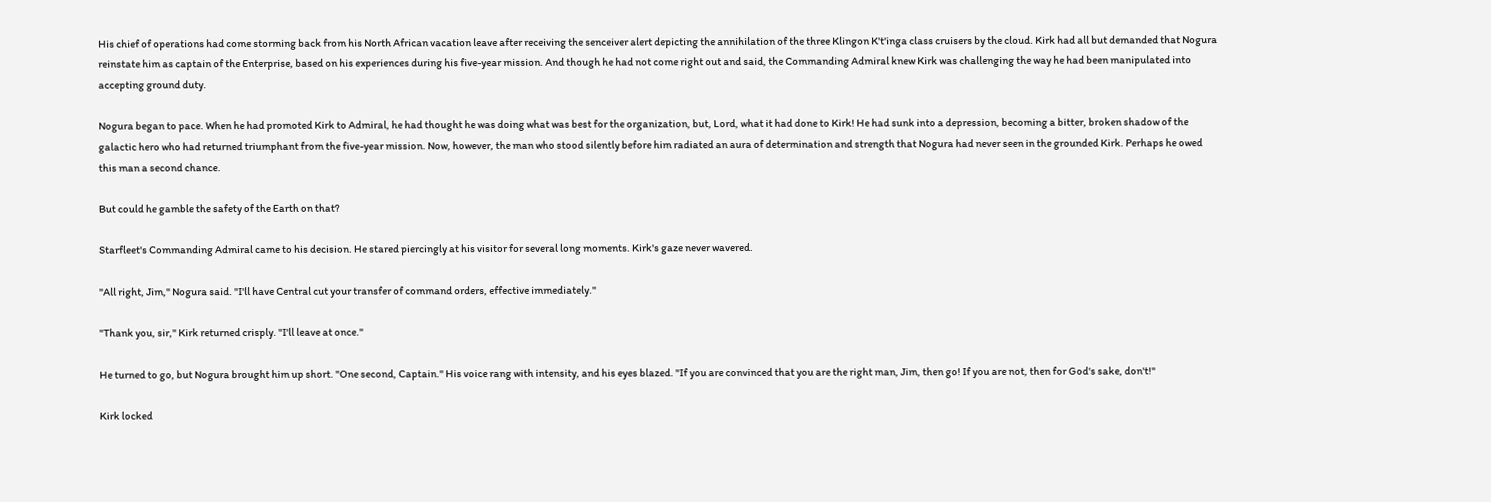His chief of operations had come storming back from his North African vacation leave after receiving the senceiver alert depicting the annihilation of the three Klingon K't'inga class cruisers by the cloud. Kirk had all but demanded that Nogura reinstate him as captain of the Enterprise, based on his experiences during his five-year mission. And though he had not come right out and said, the Commanding Admiral knew Kirk was challenging the way he had been manipulated into accepting ground duty.

Nogura began to pace. When he had promoted Kirk to Admiral, he had thought he was doing what was best for the organization, but, Lord, what it had done to Kirk! He had sunk into a depression, becoming a bitter, broken shadow of the galactic hero who had returned triumphant from the five-year mission. Now, however, the man who stood silently before him radiated an aura of determination and strength that Nogura had never seen in the grounded Kirk. Perhaps he owed this man a second chance.

But could he gamble the safety of the Earth on that?

Starfleet's Commanding Admiral came to his decision. He stared piercingly at his visitor for several long moments. Kirk's gaze never wavered.

"All right, Jim," Nogura said. "I'll have Central cut your transfer of command orders, effective immediately."

"Thank you, sir," Kirk returned crisply. "I'll leave at once."

He turned to go, but Nogura brought him up short. "One second, Captain." His voice rang with intensity, and his eyes blazed. "If you are convinced that you are the right man, Jim, then go! If you are not, then for God's sake, don't!"

Kirk locked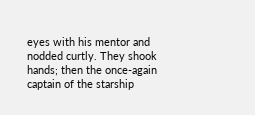eyes with his mentor and nodded curtly. They shook hands; then the once-again captain of the starship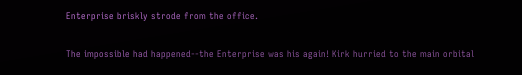Enterprise briskly strode from the office.

The impossible had happened--the Enterprise was his again! Kirk hurried to the main orbital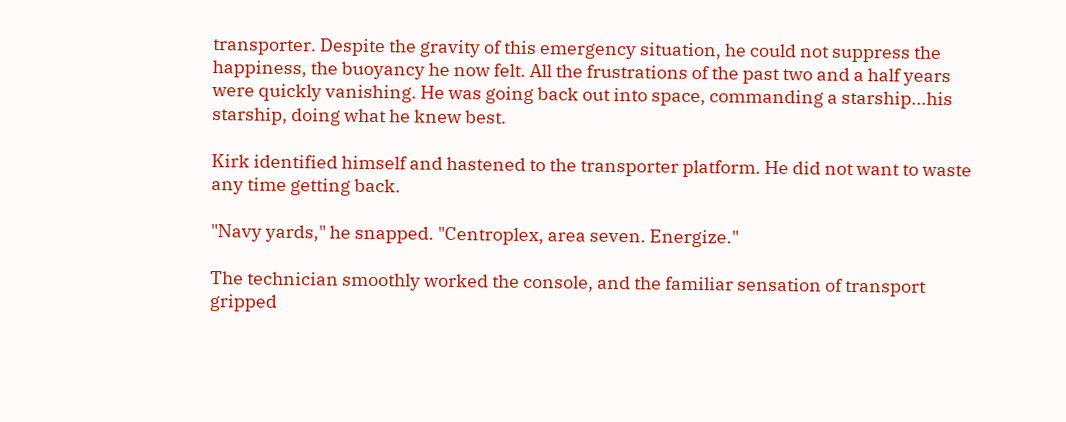transporter. Despite the gravity of this emergency situation, he could not suppress the happiness, the buoyancy he now felt. All the frustrations of the past two and a half years were quickly vanishing. He was going back out into space, commanding a starship...his starship, doing what he knew best.

Kirk identified himself and hastened to the transporter platform. He did not want to waste any time getting back.

"Navy yards," he snapped. "Centroplex, area seven. Energize."

The technician smoothly worked the console, and the familiar sensation of transport gripped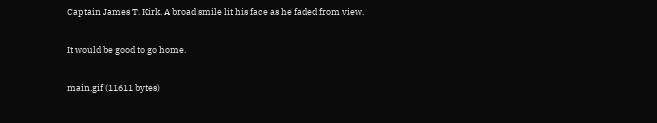Captain James T. Kirk. A broad smile lit his face as he faded from view.

It would be good to go home.

main.gif (11611 bytes)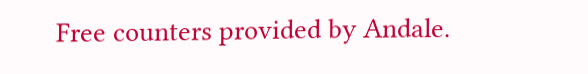Free counters provided by Andale.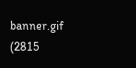banner.gif (2815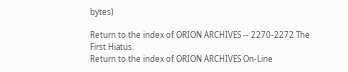bytes)

Return to the index of ORION ARCHIVES -- 2270-2272 The First Hiatus.
Return to the index of ORION ARCHIVES On-Line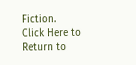Fiction.
Click Here to Return to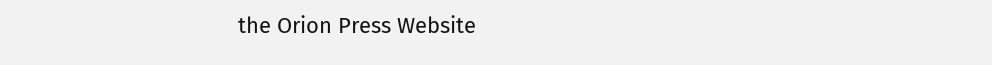the Orion Press Website